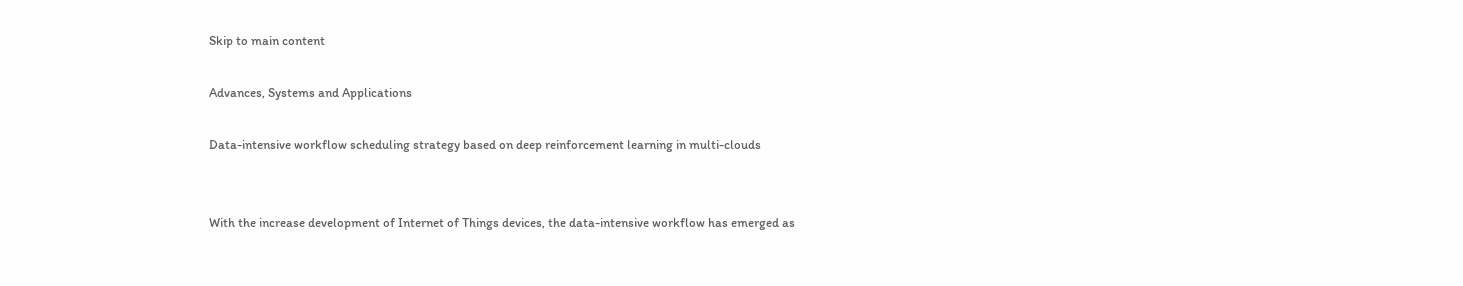Skip to main content

Advances, Systems and Applications

Data-intensive workflow scheduling strategy based on deep reinforcement learning in multi-clouds


With the increase development of Internet of Things devices, the data-intensive workflow has emerged as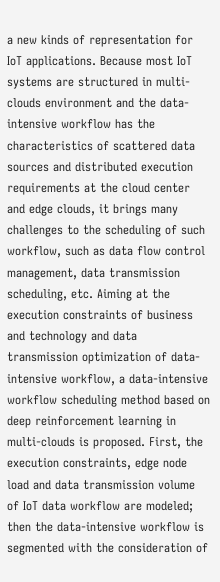a new kinds of representation for IoT applications. Because most IoT systems are structured in multi-clouds environment and the data-intensive workflow has the characteristics of scattered data sources and distributed execution requirements at the cloud center and edge clouds, it brings many challenges to the scheduling of such workflow, such as data flow control management, data transmission scheduling, etc. Aiming at the execution constraints of business and technology and data transmission optimization of data-intensive workflow, a data-intensive workflow scheduling method based on deep reinforcement learning in multi-clouds is proposed. First, the execution constraints, edge node load and data transmission volume of IoT data workflow are modeled; then the data-intensive workflow is segmented with the consideration of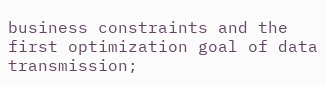business constraints and the first optimization goal of data transmission;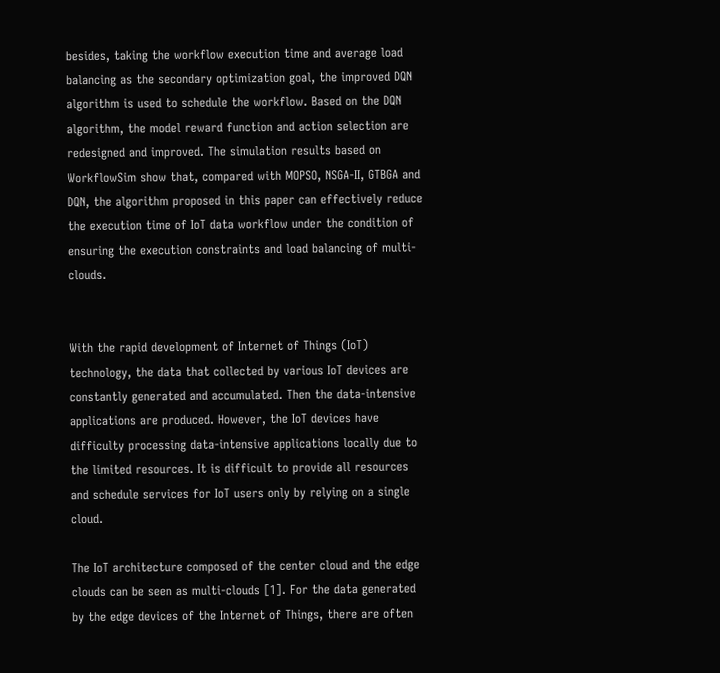besides, taking the workflow execution time and average load balancing as the secondary optimization goal, the improved DQN algorithm is used to schedule the workflow. Based on the DQN algorithm, the model reward function and action selection are redesigned and improved. The simulation results based on WorkflowSim show that, compared with MOPSO, NSGA-II, GTBGA and DQN, the algorithm proposed in this paper can effectively reduce the execution time of IoT data workflow under the condition of ensuring the execution constraints and load balancing of multi-clouds.


With the rapid development of Internet of Things (IoT) technology, the data that collected by various IoT devices are constantly generated and accumulated. Then the data-intensive applications are produced. However, the IoT devices have difficulty processing data-intensive applications locally due to the limited resources. It is difficult to provide all resources and schedule services for IoT users only by relying on a single cloud.

The IoT architecture composed of the center cloud and the edge clouds can be seen as multi-clouds [1]. For the data generated by the edge devices of the Internet of Things, there are often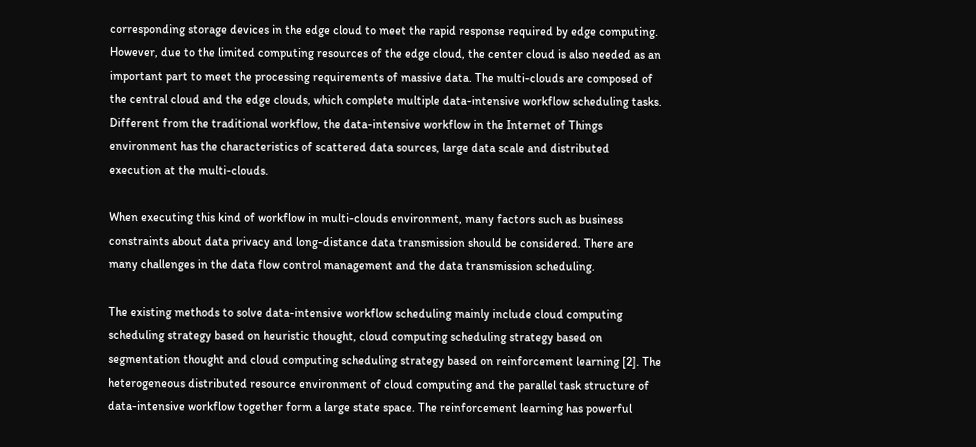corresponding storage devices in the edge cloud to meet the rapid response required by edge computing. However, due to the limited computing resources of the edge cloud, the center cloud is also needed as an important part to meet the processing requirements of massive data. The multi-clouds are composed of the central cloud and the edge clouds, which complete multiple data-intensive workflow scheduling tasks. Different from the traditional workflow, the data-intensive workflow in the Internet of Things environment has the characteristics of scattered data sources, large data scale and distributed execution at the multi-clouds.

When executing this kind of workflow in multi-clouds environment, many factors such as business constraints about data privacy and long-distance data transmission should be considered. There are many challenges in the data flow control management and the data transmission scheduling.

The existing methods to solve data-intensive workflow scheduling mainly include cloud computing scheduling strategy based on heuristic thought, cloud computing scheduling strategy based on segmentation thought and cloud computing scheduling strategy based on reinforcement learning [2]. The heterogeneous distributed resource environment of cloud computing and the parallel task structure of data-intensive workflow together form a large state space. The reinforcement learning has powerful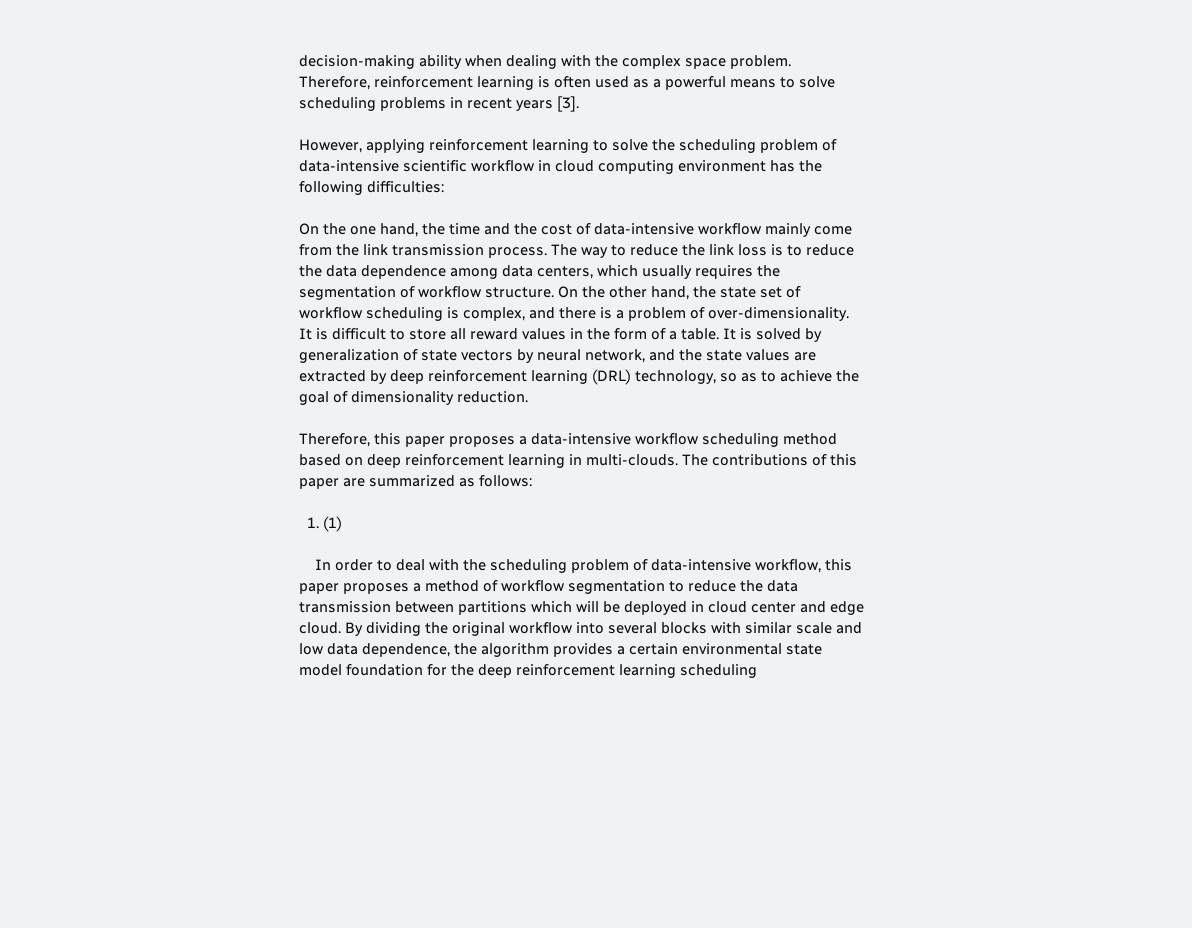decision-making ability when dealing with the complex space problem. Therefore, reinforcement learning is often used as a powerful means to solve scheduling problems in recent years [3].

However, applying reinforcement learning to solve the scheduling problem of data-intensive scientific workflow in cloud computing environment has the following difficulties:

On the one hand, the time and the cost of data-intensive workflow mainly come from the link transmission process. The way to reduce the link loss is to reduce the data dependence among data centers, which usually requires the segmentation of workflow structure. On the other hand, the state set of workflow scheduling is complex, and there is a problem of over-dimensionality. It is difficult to store all reward values in the form of a table. It is solved by generalization of state vectors by neural network, and the state values are extracted by deep reinforcement learning (DRL) technology, so as to achieve the goal of dimensionality reduction.

Therefore, this paper proposes a data-intensive workflow scheduling method based on deep reinforcement learning in multi-clouds. The contributions of this paper are summarized as follows:

  1. (1)

    In order to deal with the scheduling problem of data-intensive workflow, this paper proposes a method of workflow segmentation to reduce the data transmission between partitions which will be deployed in cloud center and edge cloud. By dividing the original workflow into several blocks with similar scale and low data dependence, the algorithm provides a certain environmental state model foundation for the deep reinforcement learning scheduling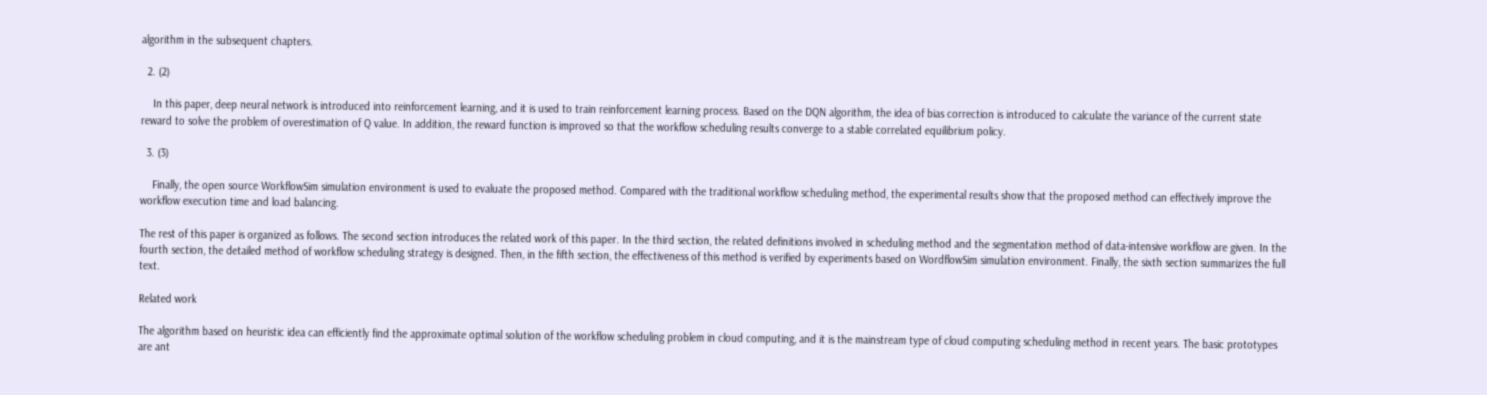algorithm in the subsequent chapters.

  2. (2)

    In this paper, deep neural network is introduced into reinforcement learning, and it is used to train reinforcement learning process. Based on the DQN algorithm, the idea of bias correction is introduced to calculate the variance of the current state reward to solve the problem of overestimation of Q value. In addition, the reward function is improved so that the workflow scheduling results converge to a stable correlated equilibrium policy.

  3. (3)

    Finally, the open source WorkflowSim simulation environment is used to evaluate the proposed method. Compared with the traditional workflow scheduling method, the experimental results show that the proposed method can effectively improve the workflow execution time and load balancing.

The rest of this paper is organized as follows. The second section introduces the related work of this paper. In the third section, the related definitions involved in scheduling method and the segmentation method of data-intensive workflow are given. In the fourth section, the detailed method of workflow scheduling strategy is designed. Then, in the fifth section, the effectiveness of this method is verified by experiments based on WordflowSim simulation environment. Finally, the sixth section summarizes the full text.

Related work

The algorithm based on heuristic idea can efficiently find the approximate optimal solution of the workflow scheduling problem in cloud computing, and it is the mainstream type of cloud computing scheduling method in recent years. The basic prototypes are ant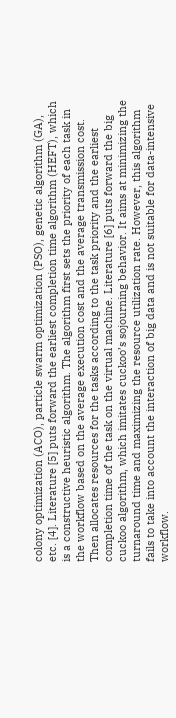colony optimization (ACO), particle swarm optimization (PSO), genetic algorithm (GA), etc. [4]. Literature [5] puts forward the earliest completion time algorithm (HEFT), which is a constructive heuristic algorithm. The algorithm first sets the priority of each task in the workflow based on the average execution cost and the average transmission cost. Then allocates resources for the tasks according to the task priority and the earliest completion time of the task on the virtual machine. Literature [6] puts forward the big cuckoo algorithm, which imitates cuckoo’s sojourning behavior. It aims at minimizing the turnaround time and maximizing the resource utilization rate. However, this algorithm fails to take into account the interaction of big data and is not suitable for data-intensive workflow.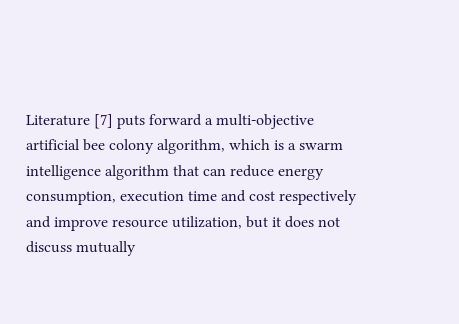Literature [7] puts forward a multi-objective artificial bee colony algorithm, which is a swarm intelligence algorithm that can reduce energy consumption, execution time and cost respectively and improve resource utilization, but it does not discuss mutually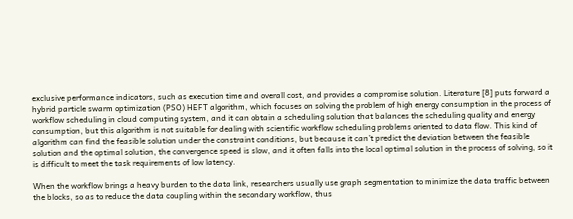exclusive performance indicators, such as execution time and overall cost, and provides a compromise solution. Literature [8] puts forward a hybrid particle swarm optimization (PSO) HEFT algorithm, which focuses on solving the problem of high energy consumption in the process of workflow scheduling in cloud computing system, and it can obtain a scheduling solution that balances the scheduling quality and energy consumption, but this algorithm is not suitable for dealing with scientific workflow scheduling problems oriented to data flow. This kind of algorithm can find the feasible solution under the constraint conditions, but because it can’t predict the deviation between the feasible solution and the optimal solution, the convergence speed is slow, and it often falls into the local optimal solution in the process of solving, so it is difficult to meet the task requirements of low latency.

When the workflow brings a heavy burden to the data link, researchers usually use graph segmentation to minimize the data traffic between the blocks, so as to reduce the data coupling within the secondary workflow, thus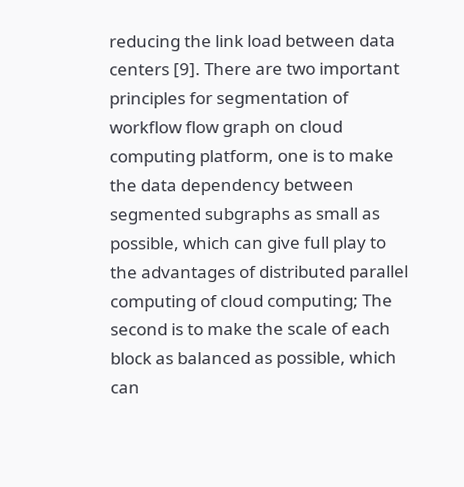reducing the link load between data centers [9]. There are two important principles for segmentation of workflow flow graph on cloud computing platform, one is to make the data dependency between segmented subgraphs as small as possible, which can give full play to the advantages of distributed parallel computing of cloud computing; The second is to make the scale of each block as balanced as possible, which can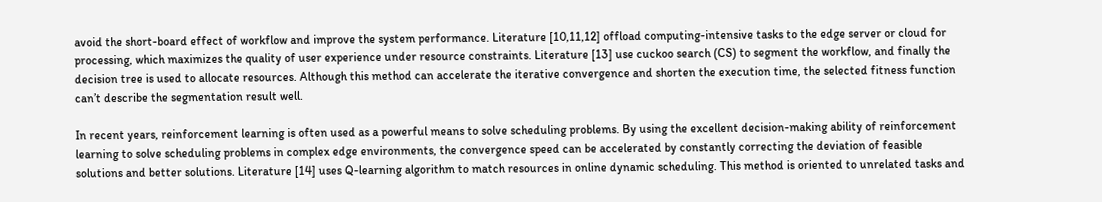avoid the short-board effect of workflow and improve the system performance. Literature [10,11,12] offload computing-intensive tasks to the edge server or cloud for processing, which maximizes the quality of user experience under resource constraints. Literature [13] use cuckoo search (CS) to segment the workflow, and finally the decision tree is used to allocate resources. Although this method can accelerate the iterative convergence and shorten the execution time, the selected fitness function can’t describe the segmentation result well.

In recent years, reinforcement learning is often used as a powerful means to solve scheduling problems. By using the excellent decision-making ability of reinforcement learning to solve scheduling problems in complex edge environments, the convergence speed can be accelerated by constantly correcting the deviation of feasible solutions and better solutions. Literature [14] uses Q-learning algorithm to match resources in online dynamic scheduling. This method is oriented to unrelated tasks and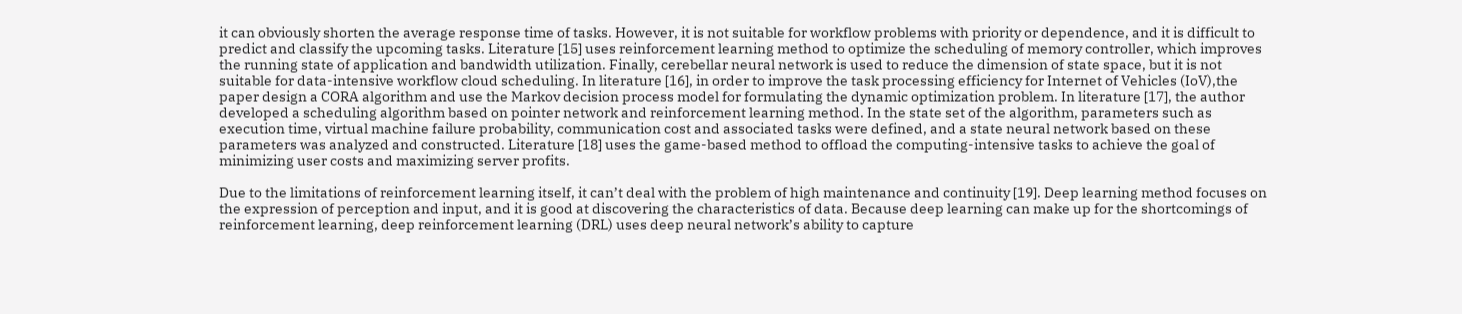it can obviously shorten the average response time of tasks. However, it is not suitable for workflow problems with priority or dependence, and it is difficult to predict and classify the upcoming tasks. Literature [15] uses reinforcement learning method to optimize the scheduling of memory controller, which improves the running state of application and bandwidth utilization. Finally, cerebellar neural network is used to reduce the dimension of state space, but it is not suitable for data-intensive workflow cloud scheduling. In literature [16], in order to improve the task processing efficiency for Internet of Vehicles (IoV),the paper design a CORA algorithm and use the Markov decision process model for formulating the dynamic optimization problem. In literature [17], the author developed a scheduling algorithm based on pointer network and reinforcement learning method. In the state set of the algorithm, parameters such as execution time, virtual machine failure probability, communication cost and associated tasks were defined, and a state neural network based on these parameters was analyzed and constructed. Literature [18] uses the game-based method to offload the computing-intensive tasks to achieve the goal of minimizing user costs and maximizing server profits.

Due to the limitations of reinforcement learning itself, it can’t deal with the problem of high maintenance and continuity [19]. Deep learning method focuses on the expression of perception and input, and it is good at discovering the characteristics of data. Because deep learning can make up for the shortcomings of reinforcement learning, deep reinforcement learning (DRL) uses deep neural network’s ability to capture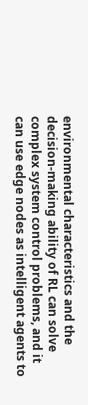environmental characteristics and the decision-making ability of RL can solve complex system control problems, and it can use edge nodes as intelligent agents to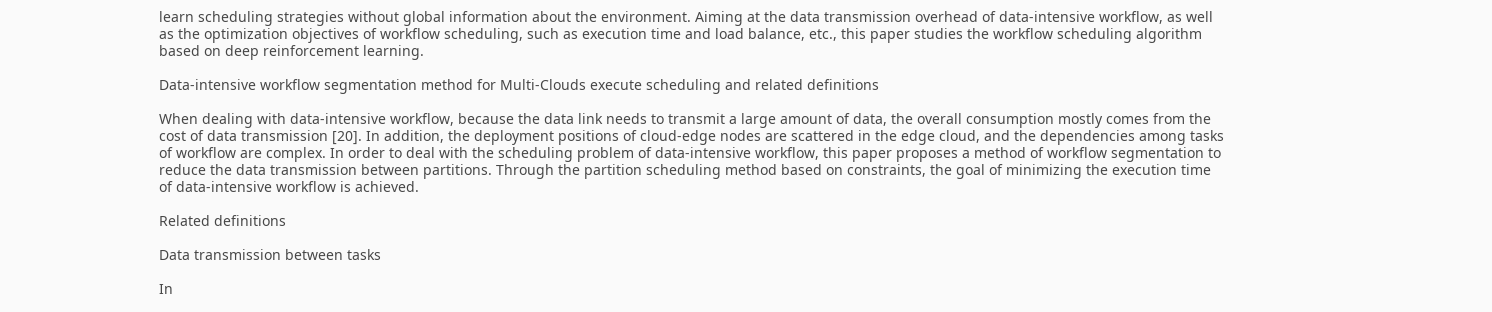learn scheduling strategies without global information about the environment. Aiming at the data transmission overhead of data-intensive workflow, as well as the optimization objectives of workflow scheduling, such as execution time and load balance, etc., this paper studies the workflow scheduling algorithm based on deep reinforcement learning.

Data-intensive workflow segmentation method for Multi-Clouds execute scheduling and related definitions

When dealing with data-intensive workflow, because the data link needs to transmit a large amount of data, the overall consumption mostly comes from the cost of data transmission [20]. In addition, the deployment positions of cloud-edge nodes are scattered in the edge cloud, and the dependencies among tasks of workflow are complex. In order to deal with the scheduling problem of data-intensive workflow, this paper proposes a method of workflow segmentation to reduce the data transmission between partitions. Through the partition scheduling method based on constraints, the goal of minimizing the execution time of data-intensive workflow is achieved.

Related definitions

Data transmission between tasks

In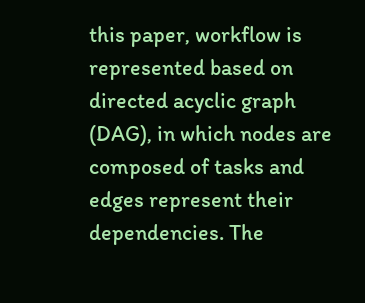this paper, workflow is represented based on directed acyclic graph (DAG), in which nodes are composed of tasks and edges represent their dependencies. The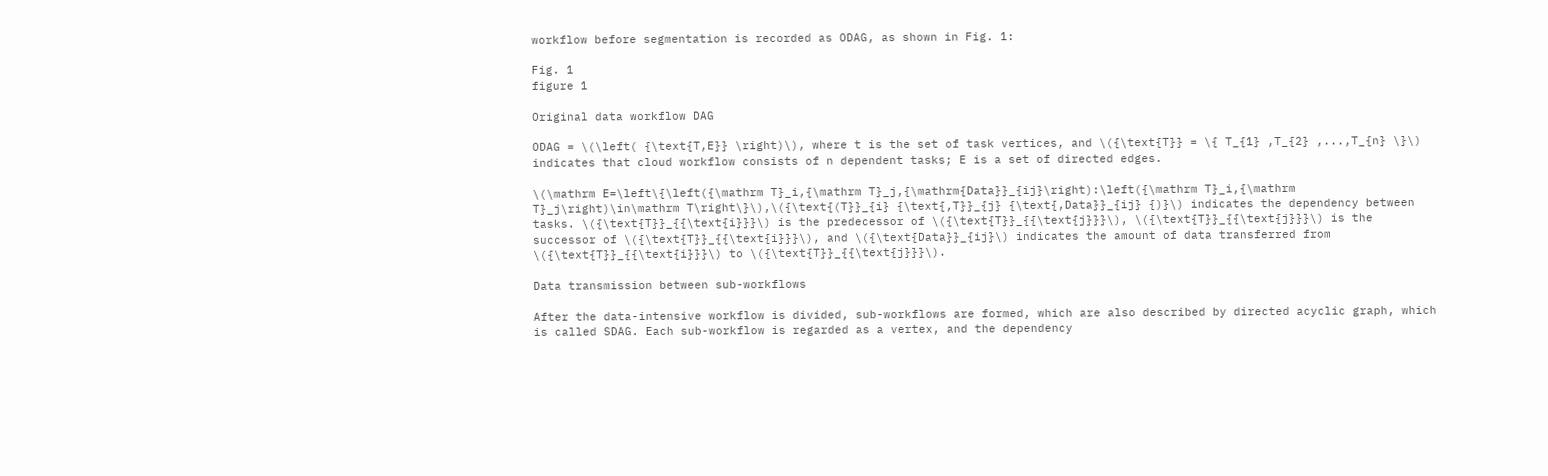workflow before segmentation is recorded as ODAG, as shown in Fig. 1:

Fig. 1
figure 1

Original data workflow DAG

ODAG = \(\left( {\text{T,E}} \right)\), where t is the set of task vertices, and \({\text{T}} = \{ T_{1} ,T_{2} ,...,T_{n} \}\) indicates that cloud workflow consists of n dependent tasks; E is a set of directed edges.

\(\mathrm E=\left\{\left({\mathrm T}_i,{\mathrm T}_j,{\mathrm{Data}}_{ij}\right):\left({\mathrm T}_i,{\mathrm T}_j\right)\in\mathrm T\right\}\),\({\text{(T}}_{i} {\text{,T}}_{j} {\text{,Data}}_{ij} {)}\) indicates the dependency between tasks. \({\text{T}}_{{\text{i}}}\) is the predecessor of \({\text{T}}_{{\text{j}}}\), \({\text{T}}_{{\text{j}}}\) is the successor of \({\text{T}}_{{\text{i}}}\), and \({\text{Data}}_{ij}\) indicates the amount of data transferred from \({\text{T}}_{{\text{i}}}\) to \({\text{T}}_{{\text{j}}}\).

Data transmission between sub-workflows

After the data-intensive workflow is divided, sub-workflows are formed, which are also described by directed acyclic graph, which is called SDAG. Each sub-workflow is regarded as a vertex, and the dependency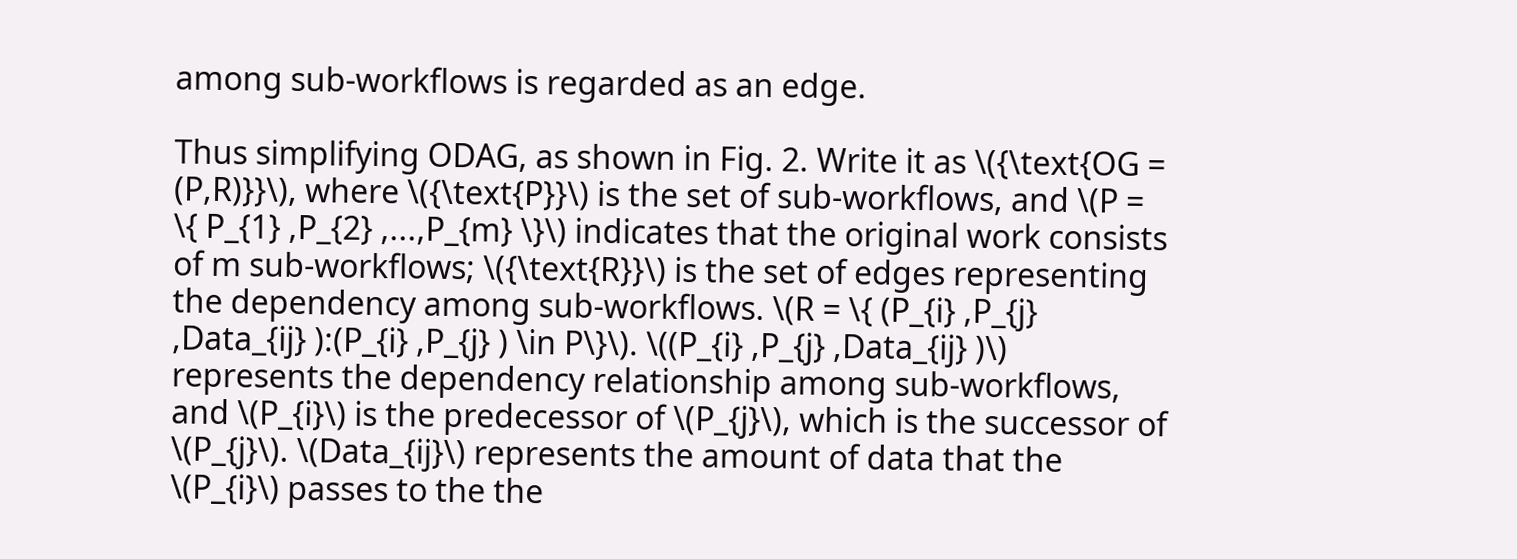among sub-workflows is regarded as an edge.

Thus simplifying ODAG, as shown in Fig. 2. Write it as \({\text{OG = (P,R)}}\), where \({\text{P}}\) is the set of sub-workflows, and \(P = \{ P_{1} ,P_{2} ,...,P_{m} \}\) indicates that the original work consists of m sub-workflows; \({\text{R}}\) is the set of edges representing the dependency among sub-workflows. \(R = \{ (P_{i} ,P_{j} ,Data_{ij} ):(P_{i} ,P_{j} ) \in P\}\). \((P_{i} ,P_{j} ,Data_{ij} )\) represents the dependency relationship among sub-workflows, and \(P_{i}\) is the predecessor of \(P_{j}\), which is the successor of \(P_{j}\). \(Data_{ij}\) represents the amount of data that the \(P_{i}\) passes to the the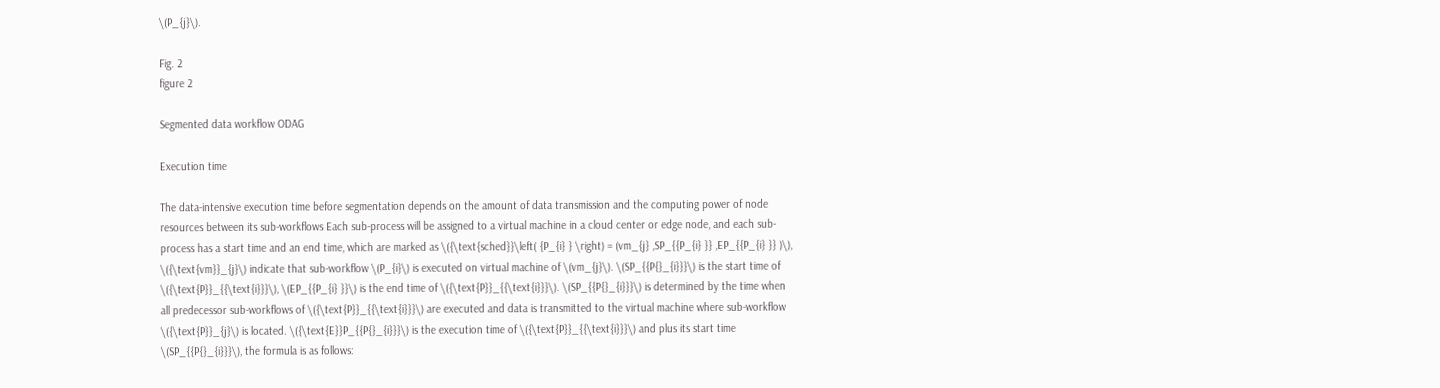\(P_{j}\).

Fig. 2
figure 2

Segmented data workflow ODAG

Execution time

The data-intensive execution time before segmentation depends on the amount of data transmission and the computing power of node resources between its sub-workflows Each sub-process will be assigned to a virtual machine in a cloud center or edge node, and each sub-process has a start time and an end time, which are marked as \({\text{sched}}\left( {P_{i} } \right) = (vm_{j} ,SP_{{P_{i} }} ,EP_{{P_{i} }} )\), \({\text{vm}}_{j}\) indicate that sub-workflow \(P_{i}\) is executed on virtual machine of \(vm_{j}\). \(SP_{{P{}_{i}}}\) is the start time of \({\text{P}}_{{\text{i}}}\), \(EP_{{P_{i} }}\) is the end time of \({\text{P}}_{{\text{i}}}\). \(SP_{{P{}_{i}}}\) is determined by the time when all predecessor sub-workflows of \({\text{P}}_{{\text{i}}}\) are executed and data is transmitted to the virtual machine where sub-workflow \({\text{P}}_{j}\) is located. \({\text{E}}P_{{P{}_{i}}}\) is the execution time of \({\text{P}}_{{\text{i}}}\) and plus its start time \(SP_{{P{}_{i}}}\), the formula is as follows: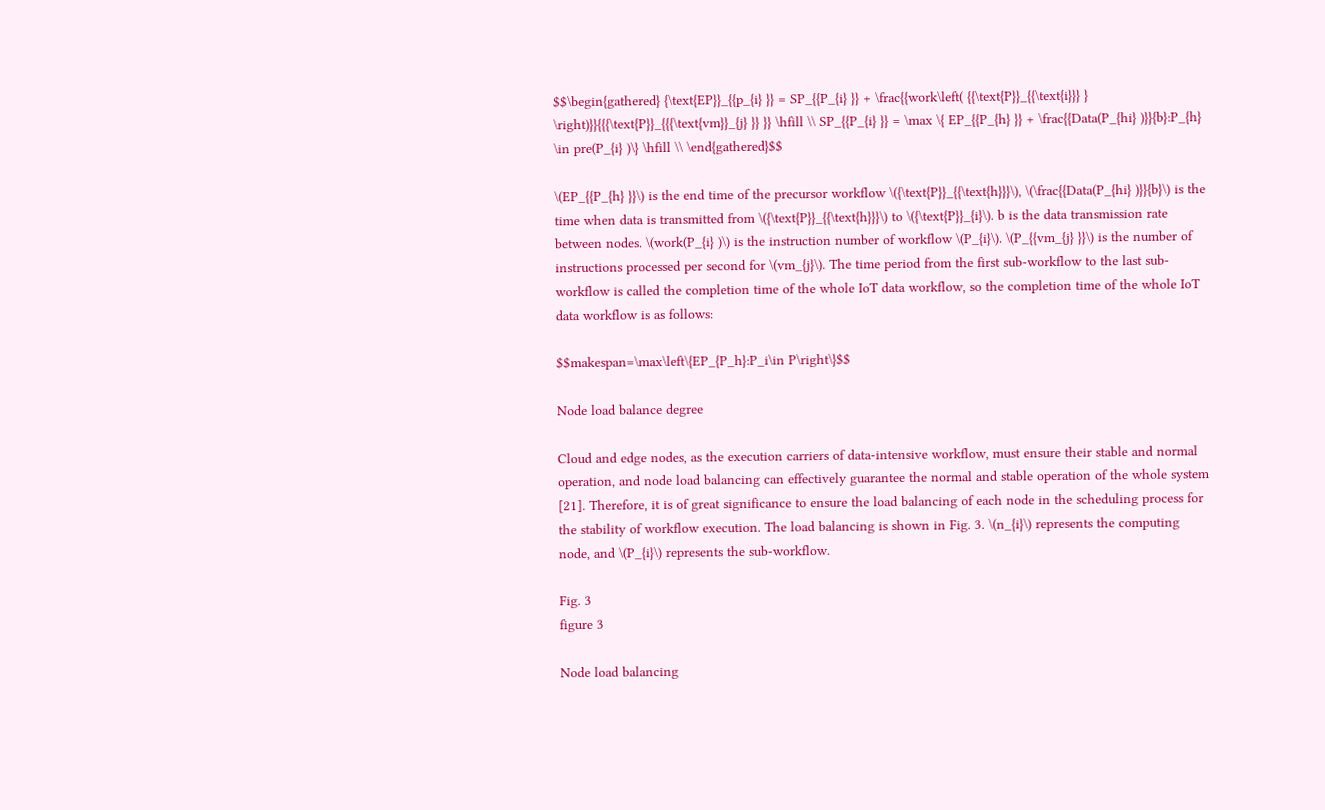$$\begin{gathered} {\text{EP}}_{{p_{i} }} = SP_{{P_{i} }} + \frac{{work\left( {{\text{P}}_{{\text{i}}} } \right)}}{{{\text{P}}_{{{\text{vm}}_{j} }} }} \hfill \\ SP_{{P_{i} }} = \max \{ EP_{{P_{h} }} + \frac{{Data(P_{hi} )}}{b}:P_{h} \in pre(P_{i} )\} \hfill \\ \end{gathered}$$

\(EP_{{P_{h} }}\) is the end time of the precursor workflow \({\text{P}}_{{\text{h}}}\), \(\frac{{Data(P_{hi} )}}{b}\) is the time when data is transmitted from \({\text{P}}_{{\text{h}}}\) to \({\text{P}}_{i}\). b is the data transmission rate between nodes. \(work(P_{i} )\) is the instruction number of workflow \(P_{i}\). \(P_{{vm_{j} }}\) is the number of instructions processed per second for \(vm_{j}\). The time period from the first sub-workflow to the last sub-workflow is called the completion time of the whole IoT data workflow, so the completion time of the whole IoT data workflow is as follows:

$$makespan=\max\left\{EP_{P_h}:P_i\in P\right\}$$

Node load balance degree

Cloud and edge nodes, as the execution carriers of data-intensive workflow, must ensure their stable and normal operation, and node load balancing can effectively guarantee the normal and stable operation of the whole system [21]. Therefore, it is of great significance to ensure the load balancing of each node in the scheduling process for the stability of workflow execution. The load balancing is shown in Fig. 3. \(n_{i}\) represents the computing node, and \(P_{i}\) represents the sub-workflow.

Fig. 3
figure 3

Node load balancing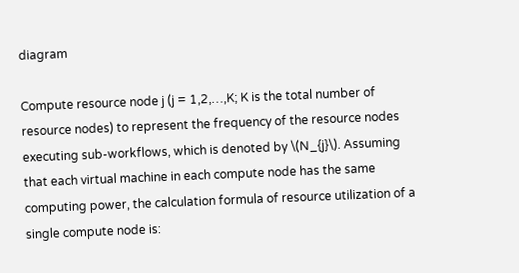diagram

Compute resource node j (j = 1,2,…,K; K is the total number of resource nodes) to represent the frequency of the resource nodes executing sub-workflows, which is denoted by \(N_{j}\). Assuming that each virtual machine in each compute node has the same computing power, the calculation formula of resource utilization of a single compute node is: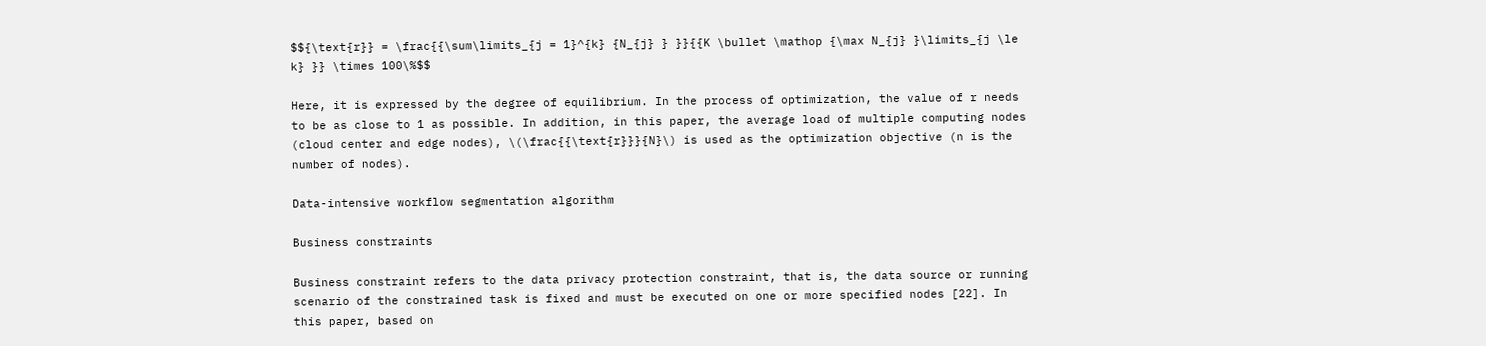$${\text{r}} = \frac{{\sum\limits_{j = 1}^{k} {N_{j} } }}{{K \bullet \mathop {\max N_{j} }\limits_{j \le k} }} \times 100\%$$

Here, it is expressed by the degree of equilibrium. In the process of optimization, the value of r needs to be as close to 1 as possible. In addition, in this paper, the average load of multiple computing nodes (cloud center and edge nodes), \(\frac{{\text{r}}}{N}\) is used as the optimization objective (n is the number of nodes).

Data-intensive workflow segmentation algorithm

Business constraints

Business constraint refers to the data privacy protection constraint, that is, the data source or running scenario of the constrained task is fixed and must be executed on one or more specified nodes [22]. In this paper, based on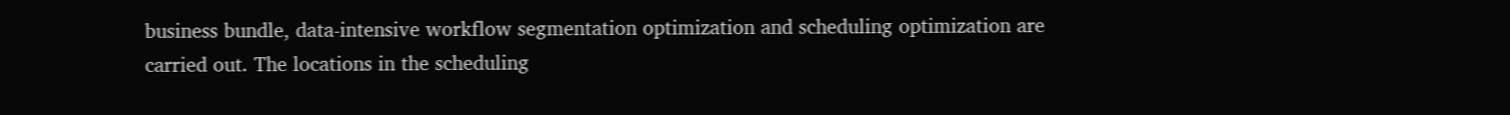business bundle, data-intensive workflow segmentation optimization and scheduling optimization are carried out. The locations in the scheduling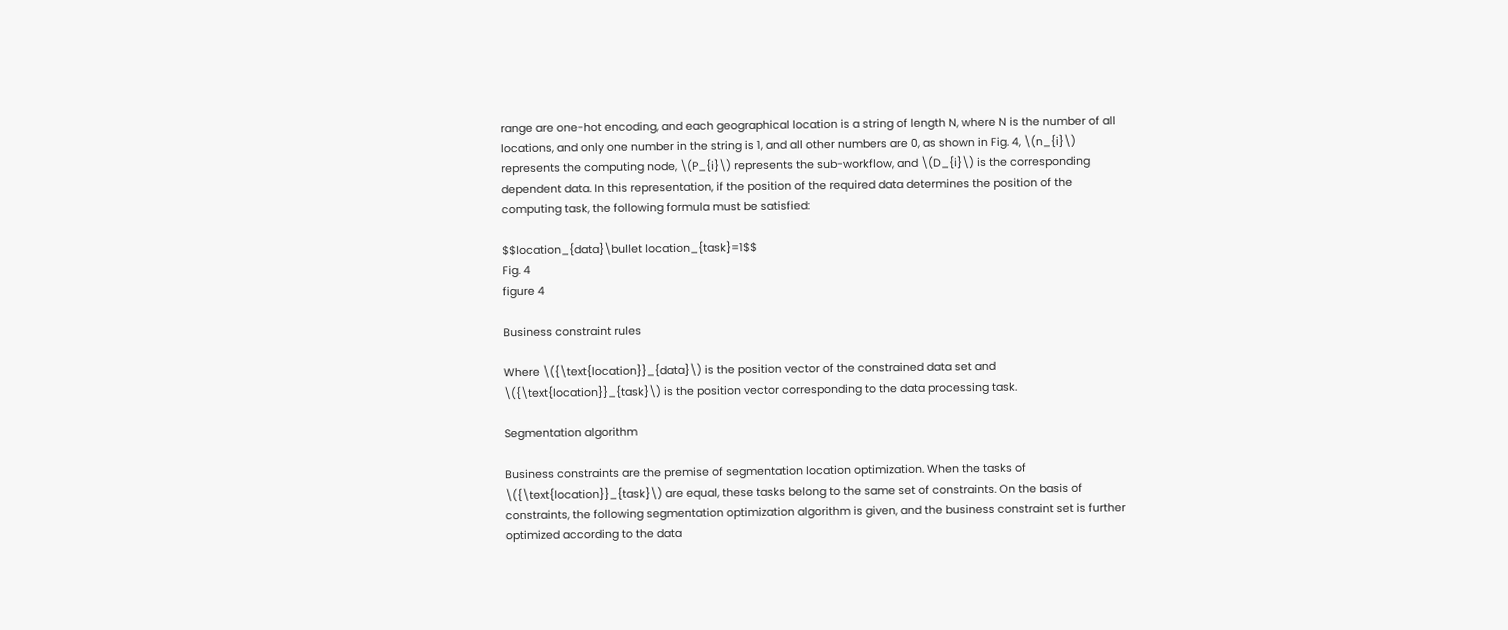range are one-hot encoding, and each geographical location is a string of length N, where N is the number of all locations, and only one number in the string is 1, and all other numbers are 0, as shown in Fig. 4, \(n_{i}\) represents the computing node, \(P_{i}\) represents the sub-workflow, and \(D_{i}\) is the corresponding dependent data. In this representation, if the position of the required data determines the position of the computing task, the following formula must be satisfied:

$$location_{data}\bullet location_{task}=1$$
Fig. 4
figure 4

Business constraint rules

Where \({\text{location}}_{data}\) is the position vector of the constrained data set and \({\text{location}}_{task}\) is the position vector corresponding to the data processing task.

Segmentation algorithm

Business constraints are the premise of segmentation location optimization. When the tasks of \({\text{location}}_{task}\) are equal, these tasks belong to the same set of constraints. On the basis of constraints, the following segmentation optimization algorithm is given, and the business constraint set is further optimized according to the data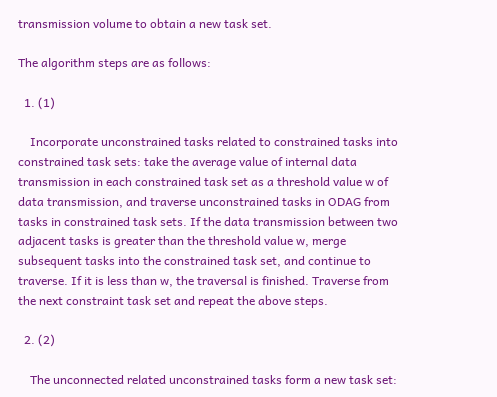transmission volume to obtain a new task set.

The algorithm steps are as follows:

  1. (1)

    Incorporate unconstrained tasks related to constrained tasks into constrained task sets: take the average value of internal data transmission in each constrained task set as a threshold value w of data transmission, and traverse unconstrained tasks in ODAG from tasks in constrained task sets. If the data transmission between two adjacent tasks is greater than the threshold value w, merge subsequent tasks into the constrained task set, and continue to traverse. If it is less than w, the traversal is finished. Traverse from the next constraint task set and repeat the above steps.

  2. (2)

    The unconnected related unconstrained tasks form a new task set: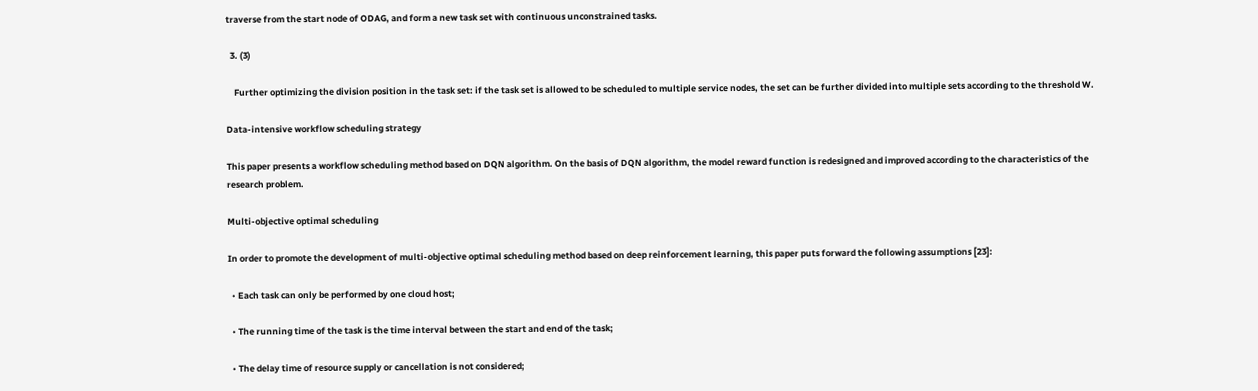traverse from the start node of ODAG, and form a new task set with continuous unconstrained tasks.

  3. (3)

    Further optimizing the division position in the task set: if the task set is allowed to be scheduled to multiple service nodes, the set can be further divided into multiple sets according to the threshold W.

Data-intensive workflow scheduling strategy

This paper presents a workflow scheduling method based on DQN algorithm. On the basis of DQN algorithm, the model reward function is redesigned and improved according to the characteristics of the research problem.

Multi-objective optimal scheduling

In order to promote the development of multi-objective optimal scheduling method based on deep reinforcement learning, this paper puts forward the following assumptions [23]:

  • Each task can only be performed by one cloud host;

  • The running time of the task is the time interval between the start and end of the task;

  • The delay time of resource supply or cancellation is not considered;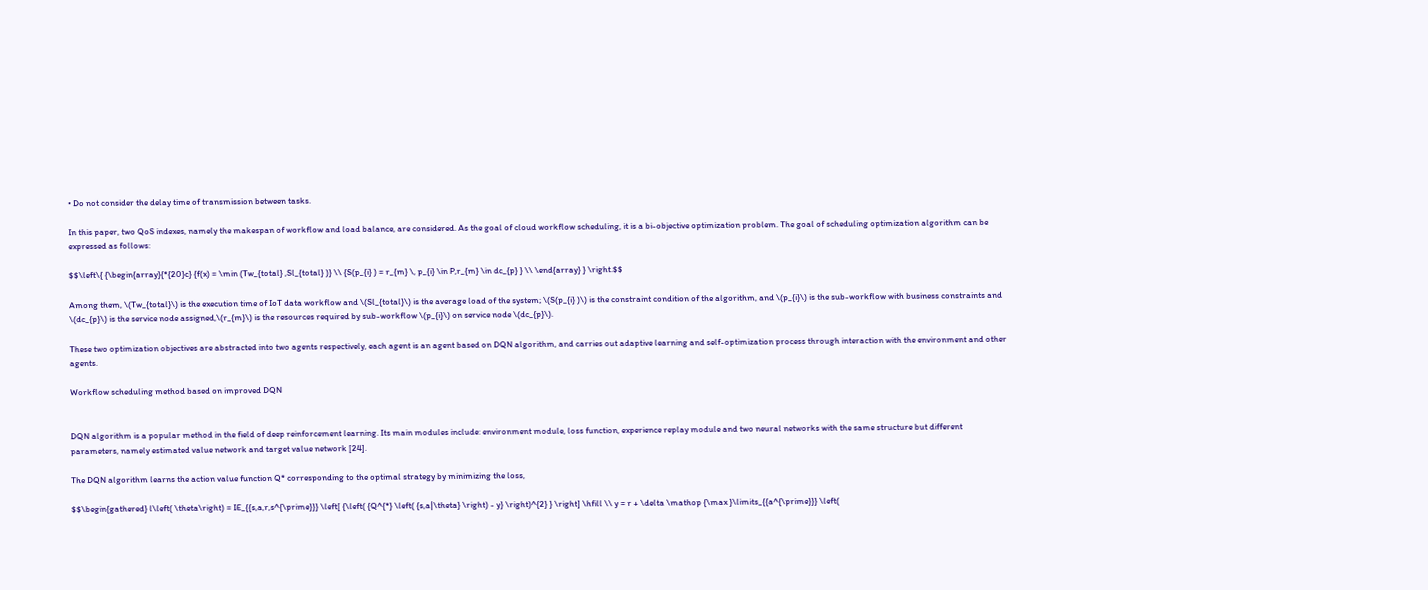• Do not consider the delay time of transmission between tasks.

In this paper, two QoS indexes, namely the makespan of workflow and load balance, are considered. As the goal of cloud workflow scheduling, it is a bi-objective optimization problem. The goal of scheduling optimization algorithm can be expressed as follows:

$$\left\{ {\begin{array}{*{20}c} {f(x) = \min (Tw_{total} ,Sl_{total} )} \\ {S(p_{i} ) = r_{m} \, p_{i} \in P,r_{m} \in dc_{p} } \\ \end{array} } \right.$$

Among them, \(Tw_{total}\) is the execution time of IoT data workflow and \(Sl_{total}\) is the average load of the system; \(S(p_{i} )\) is the constraint condition of the algorithm, and \(p_{i}\) is the sub-workflow with business constraints and \(dc_{p}\) is the service node assigned,\(r_{m}\) is the resources required by sub-workflow \(p_{i}\) on service node \(dc_{p}\).

These two optimization objectives are abstracted into two agents respectively, each agent is an agent based on DQN algorithm, and carries out adaptive learning and self-optimization process through interaction with the environment and other agents.

Workflow scheduling method based on improved DQN


DQN algorithm is a popular method in the field of deep reinforcement learning. Its main modules include: environment module, loss function, experience replay module and two neural networks with the same structure but different parameters, namely estimated value network and target value network [24].

The DQN algorithm learns the action value function Q* corresponding to the optimal strategy by minimizing the loss,

$$\begin{gathered} l\left( \theta\right) = IE_{{s,a,r,s^{\prime}}} \left[ {\left( {Q^{*} \left( {s,a|\theta} \right) - y} \right)^{2} } \right] \hfill \\ y = r + \delta \mathop {\max }\limits_{{a^{\prime}}} \left(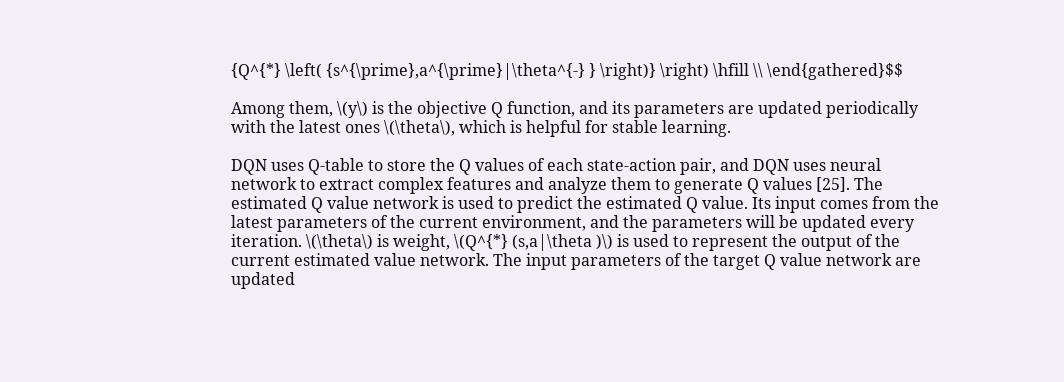{Q^{*} \left( {s^{\prime},a^{\prime}|\theta^{-} } \right)} \right) \hfill \\ \end{gathered}$$

Among them, \(y\) is the objective Q function, and its parameters are updated periodically with the latest ones \(\theta\), which is helpful for stable learning.

DQN uses Q-table to store the Q values of each state-action pair, and DQN uses neural network to extract complex features and analyze them to generate Q values [25]. The estimated Q value network is used to predict the estimated Q value. Its input comes from the latest parameters of the current environment, and the parameters will be updated every iteration. \(\theta\) is weight, \(Q^{*} (s,a|\theta )\) is used to represent the output of the current estimated value network. The input parameters of the target Q value network are updated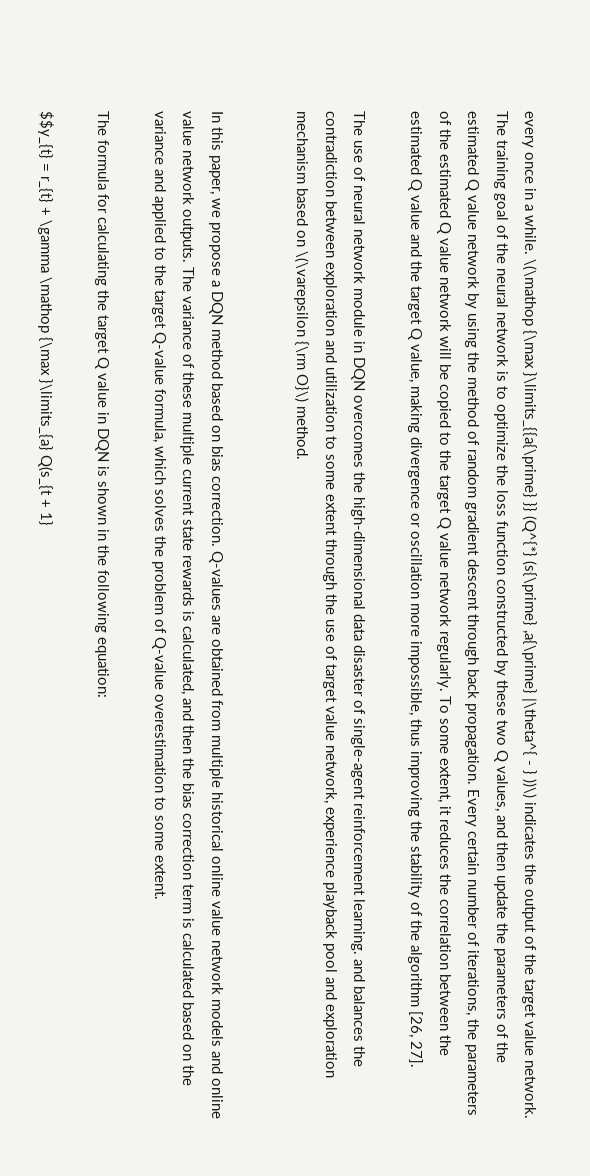every once in a while. \(\mathop {\max }\limits_{{a{\prime} }} (Q^{*} (s{\prime} ,a{\prime} |\theta^{ - } ))\) indicates the output of the target value network. The training goal of the neural network is to optimize the loss function constructed by these two Q values, and then update the parameters of the estimated Q value network by using the method of random gradient descent through back propagation. Every certain number of iterations, the parameters of the estimated Q value network will be copied to the target Q value network regularly. To some extent, it reduces the correlation between the estimated Q value and the target Q value, making divergence or oscillation more impossible, thus improving the stability of the algorithm [26, 27].

The use of neural network module in DQN overcomes the high-dimensional data disaster of single-agent reinforcement learning. and balances the contradiction between exploration and utilization to some extent through the use of target value network, experience playback pool and exploration mechanism based on \(\varepsilon {\rm O}\) method.


In this paper, we propose a DQN method based on bias correction. Q-values are obtained from multiple historical online value network models and online value network outputs. The variance of these multiple current state rewards is calculated, and then the bias correction term is calculated based on the variance and applied to the target Q-value formula, which solves the problem of Q-value overestimation to some extent.

The formula for calculating the target Q value in DQN is shown in the following equation:

$$y_{t} = r_{t} + \gamma \mathop {\max }\limits_{a} Q(s_{t + 1}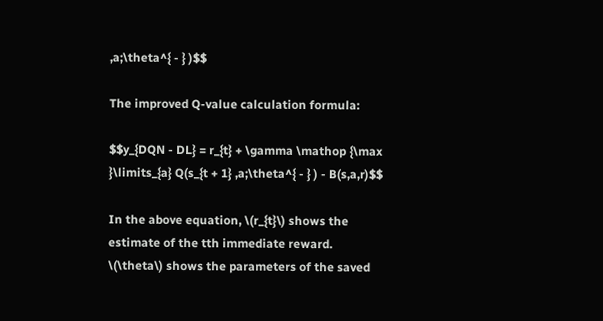,a;\theta^{ - } )$$

The improved Q-value calculation formula:

$$y_{DQN - DL} = r_{t} + \gamma \mathop {\max }\limits_{a} Q(s_{t + 1} ,a;\theta^{ - } ) - B(s,a,r)$$

In the above equation, \(r_{t}\) shows the estimate of the tth immediate reward. \(\theta\) shows the parameters of the saved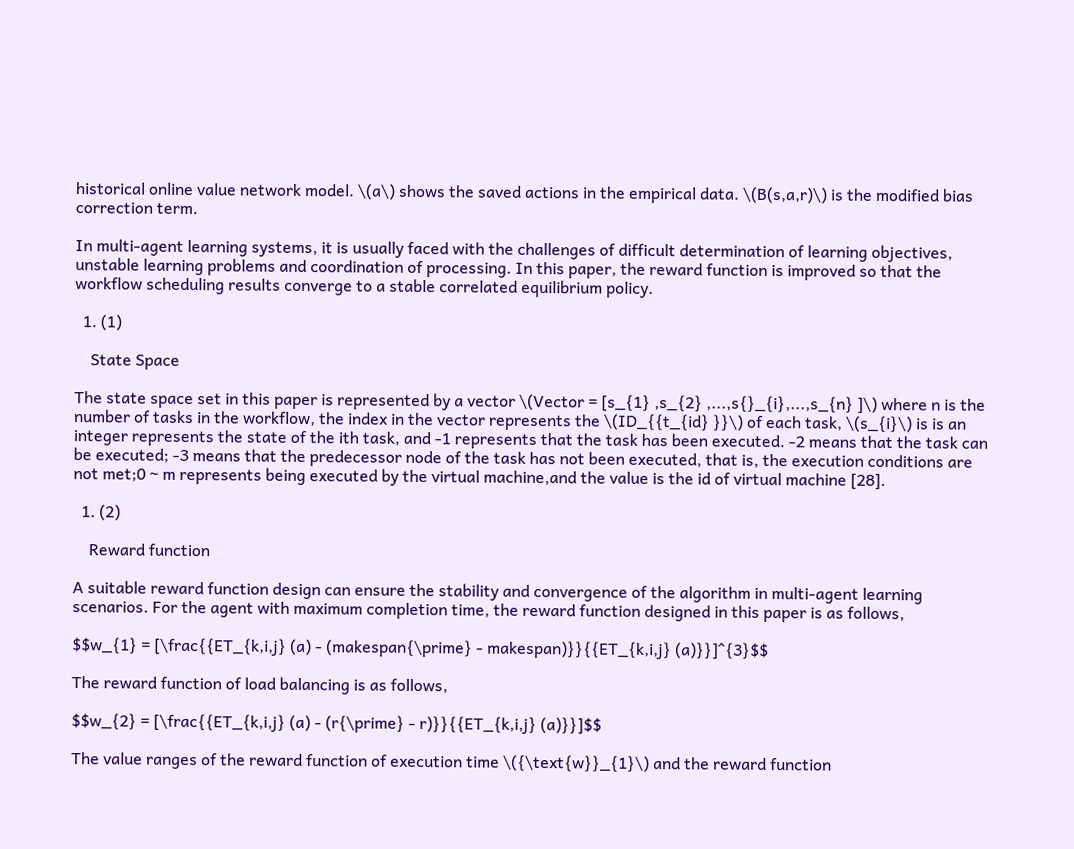historical online value network model. \(a\) shows the saved actions in the empirical data. \(B(s,a,r)\) is the modified bias correction term.

In multi-agent learning systems, it is usually faced with the challenges of difficult determination of learning objectives, unstable learning problems and coordination of processing. In this paper, the reward function is improved so that the workflow scheduling results converge to a stable correlated equilibrium policy.

  1. (1)

    State Space

The state space set in this paper is represented by a vector \(Vector = [s_{1} ,s_{2} ,...,s{}_{i},...,s_{n} ]\) where n is the number of tasks in the workflow, the index in the vector represents the \(ID_{{t_{id} }}\) of each task, \(s_{i}\) is is an integer represents the state of the ith task, and -1 represents that the task has been executed. -2 means that the task can be executed; -3 means that the predecessor node of the task has not been executed, that is, the execution conditions are not met;0 ~ m represents being executed by the virtual machine,and the value is the id of virtual machine [28].

  1. (2)

    Reward function

A suitable reward function design can ensure the stability and convergence of the algorithm in multi-agent learning scenarios. For the agent with maximum completion time, the reward function designed in this paper is as follows,

$$w_{1} = [\frac{{ET_{k,i,j} (a) - (makespan{\prime} - makespan)}}{{ET_{k,i,j} (a)}}]^{3}$$

The reward function of load balancing is as follows,

$$w_{2} = [\frac{{ET_{k,i,j} (a) - (r{\prime} - r)}}{{ET_{k,i,j} (a)}}]$$

The value ranges of the reward function of execution time \({\text{w}}_{1}\) and the reward function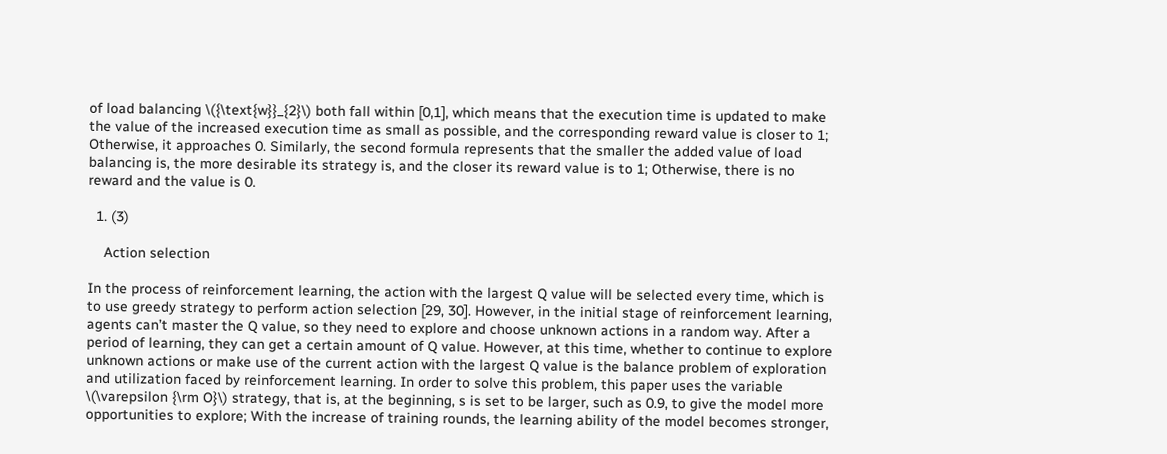of load balancing \({\text{w}}_{2}\) both fall within [0,1], which means that the execution time is updated to make the value of the increased execution time as small as possible, and the corresponding reward value is closer to 1; Otherwise, it approaches 0. Similarly, the second formula represents that the smaller the added value of load balancing is, the more desirable its strategy is, and the closer its reward value is to 1; Otherwise, there is no reward and the value is 0.

  1. (3)

    Action selection

In the process of reinforcement learning, the action with the largest Q value will be selected every time, which is to use greedy strategy to perform action selection [29, 30]. However, in the initial stage of reinforcement learning, agents can’t master the Q value, so they need to explore and choose unknown actions in a random way. After a period of learning, they can get a certain amount of Q value. However, at this time, whether to continue to explore unknown actions or make use of the current action with the largest Q value is the balance problem of exploration and utilization faced by reinforcement learning. In order to solve this problem, this paper uses the variable \(\varepsilon {\rm O}\) strategy, that is, at the beginning, s is set to be larger, such as 0.9, to give the model more opportunities to explore; With the increase of training rounds, the learning ability of the model becomes stronger,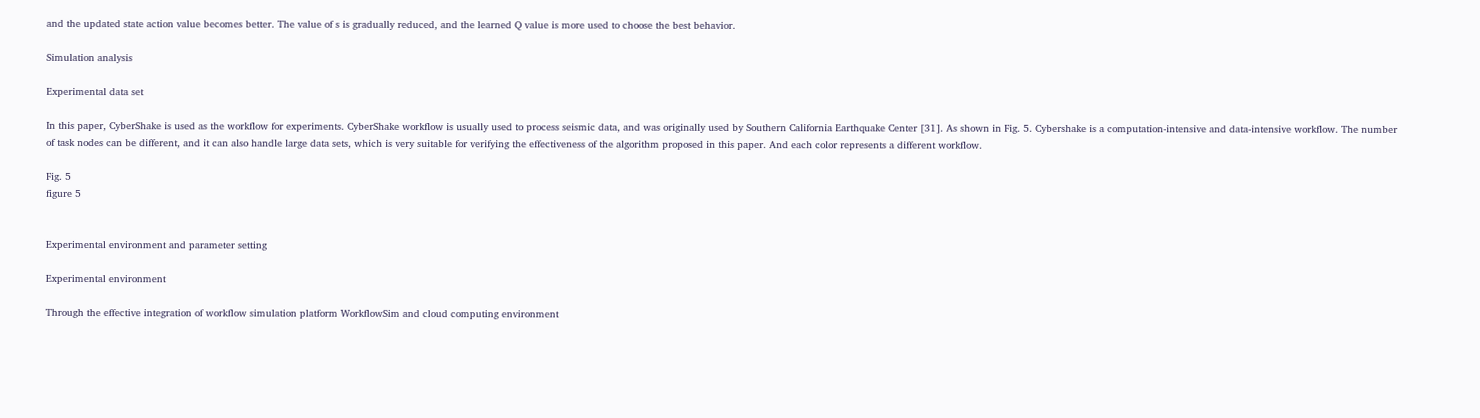and the updated state action value becomes better. The value of s is gradually reduced, and the learned Q value is more used to choose the best behavior.

Simulation analysis

Experimental data set

In this paper, CyberShake is used as the workflow for experiments. CyberShake workflow is usually used to process seismic data, and was originally used by Southern California Earthquake Center [31]. As shown in Fig. 5. Cybershake is a computation-intensive and data-intensive workflow. The number of task nodes can be different, and it can also handle large data sets, which is very suitable for verifying the effectiveness of the algorithm proposed in this paper. And each color represents a different workflow.

Fig. 5
figure 5


Experimental environment and parameter setting

Experimental environment

Through the effective integration of workflow simulation platform WorkflowSim and cloud computing environment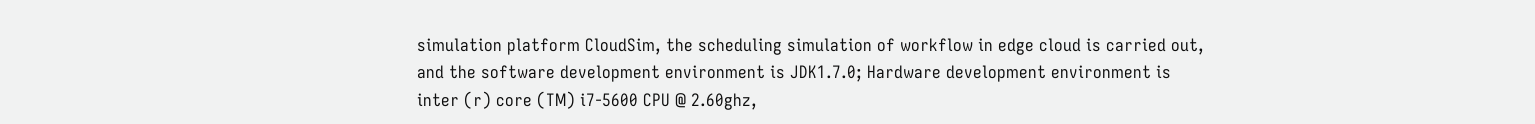simulation platform CloudSim, the scheduling simulation of workflow in edge cloud is carried out, and the software development environment is JDK1.7.0; Hardware development environment is inter (r) core (TM) i7-5600 CPU @ 2.60ghz,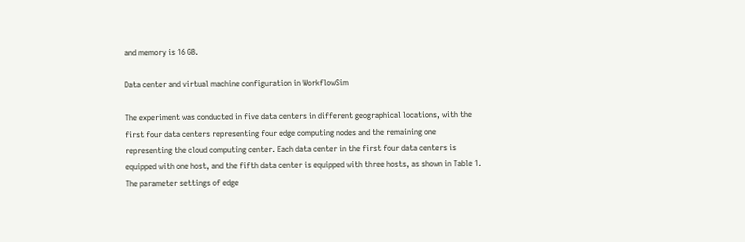and memory is 16 GB.

Data center and virtual machine configuration in WorkflowSim

The experiment was conducted in five data centers in different geographical locations, with the first four data centers representing four edge computing nodes and the remaining one representing the cloud computing center. Each data center in the first four data centers is equipped with one host, and the fifth data center is equipped with three hosts, as shown in Table 1. The parameter settings of edge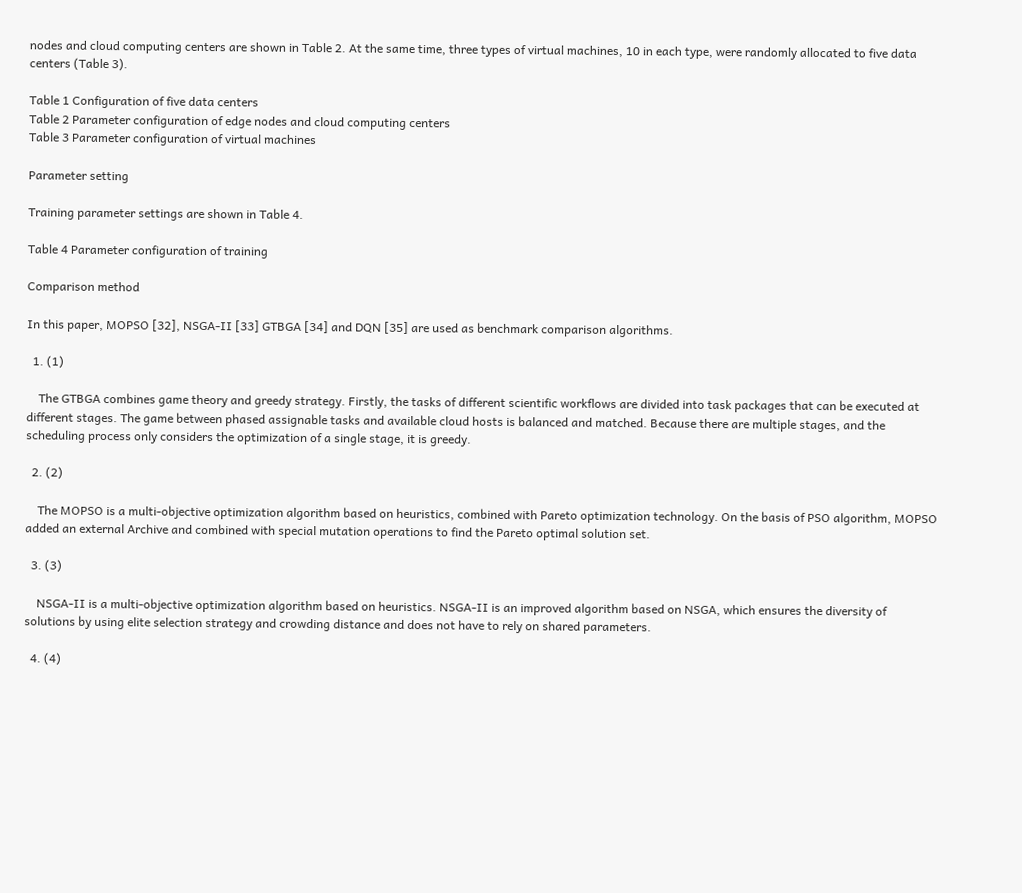nodes and cloud computing centers are shown in Table 2. At the same time, three types of virtual machines, 10 in each type, were randomly allocated to five data centers (Table 3).

Table 1 Configuration of five data centers
Table 2 Parameter configuration of edge nodes and cloud computing centers
Table 3 Parameter configuration of virtual machines

Parameter setting

Training parameter settings are shown in Table 4.

Table 4 Parameter configuration of training

Comparison method

In this paper, MOPSO [32], NSGA-II [33] GTBGA [34] and DQN [35] are used as benchmark comparison algorithms.

  1. (1)

    The GTBGA combines game theory and greedy strategy. Firstly, the tasks of different scientific workflows are divided into task packages that can be executed at different stages. The game between phased assignable tasks and available cloud hosts is balanced and matched. Because there are multiple stages, and the scheduling process only considers the optimization of a single stage, it is greedy.

  2. (2)

    The MOPSO is a multi-objective optimization algorithm based on heuristics, combined with Pareto optimization technology. On the basis of PSO algorithm, MOPSO added an external Archive and combined with special mutation operations to find the Pareto optimal solution set.

  3. (3)

    NSGA-II is a multi-objective optimization algorithm based on heuristics. NSGA-II is an improved algorithm based on NSGA, which ensures the diversity of solutions by using elite selection strategy and crowding distance and does not have to rely on shared parameters.

  4. (4)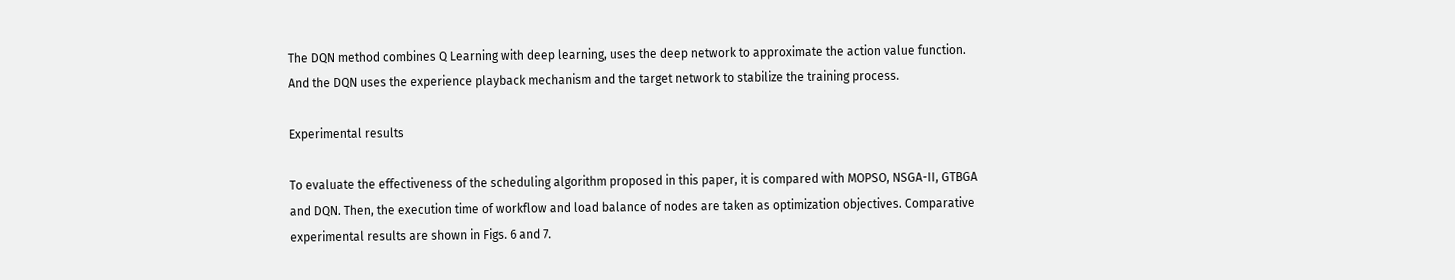The DQN method combines Q Learning with deep learning, uses the deep network to approximate the action value function. And the DQN uses the experience playback mechanism and the target network to stabilize the training process.

Experimental results

To evaluate the effectiveness of the scheduling algorithm proposed in this paper, it is compared with MOPSO, NSGA-II, GTBGA and DQN. Then, the execution time of workflow and load balance of nodes are taken as optimization objectives. Comparative experimental results are shown in Figs. 6 and 7.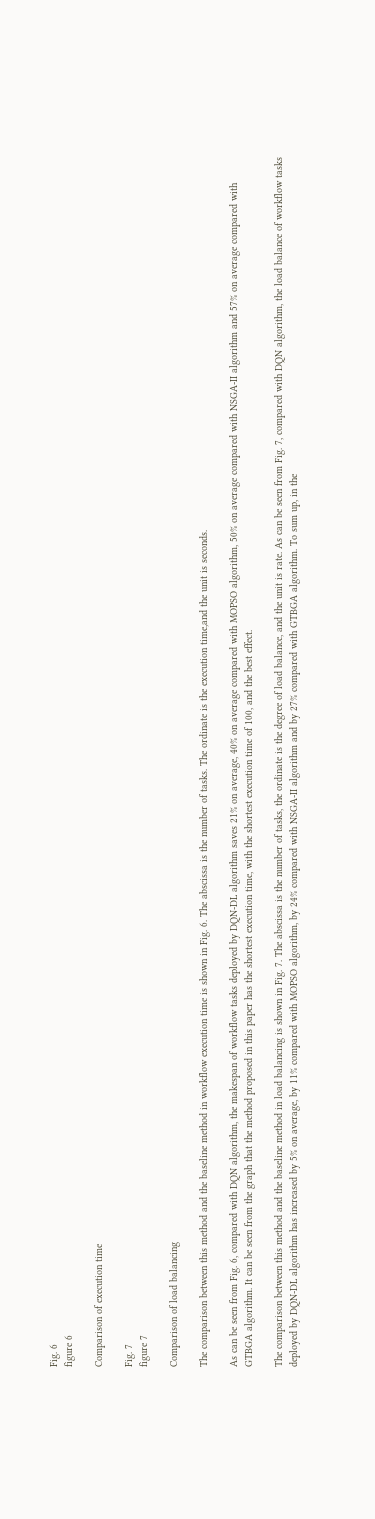Fig. 6
figure 6

Comparison of execution time

Fig. 7
figure 7

Comparison of load balancing

The comparison between this method and the baseline method in workflow execution time is shown in Fig. 6. The abscissa is the number of tasks. The ordinate is the execution time,and the unit is seconds.

As can be seen from Fig. 6, compared with DQN algorithm, the makespan of workflow tasks deployed by DQN-DL algorithm saves 21% on average, 40% on average compared with MOPSO algorithm, 50% on average compared with NSGA-II algorithm and 57% on average compared with GTBGA algorithm. It can be seen from the graph that the method proposed in this paper has the shortest execution time, with the shortest execution time of 100, and the best effect.

The comparison between this method and the baseline method in load balancing is shown in Fig. 7. The abscissa is the number of tasks, the ordinate is the degree of load balance, and the unit is rate. As can be seen from Fig. 7, compared with DQN algorithm, the load balance of workflow tasks deployed by DQN-DL algorithm has increased by 5% on average, by 11% compared with MOPSO algorithm, by 24% compared with NSGA-II algorithm and by 27% compared with GTBGA algorithm. To sum up, in the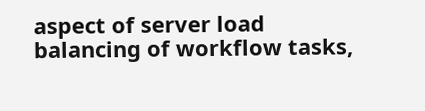aspect of server load balancing of workflow tasks,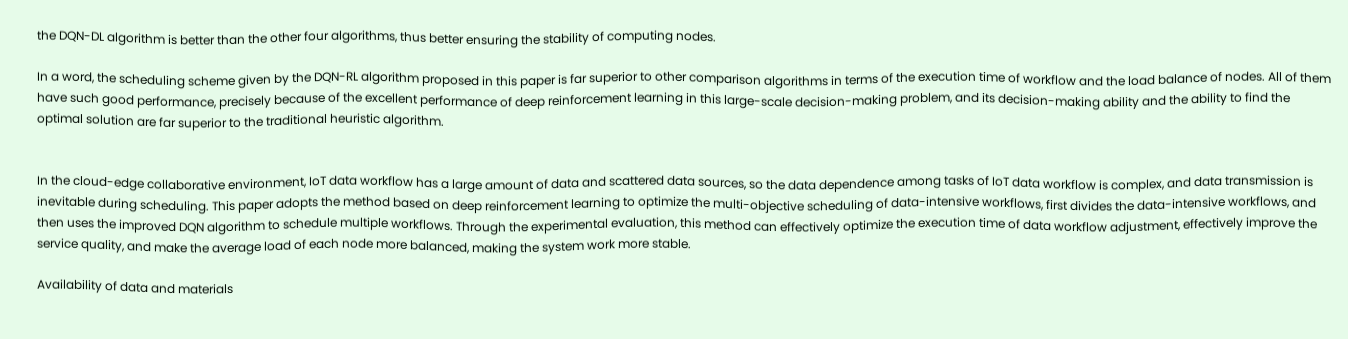the DQN-DL algorithm is better than the other four algorithms, thus better ensuring the stability of computing nodes.

In a word, the scheduling scheme given by the DQN-RL algorithm proposed in this paper is far superior to other comparison algorithms in terms of the execution time of workflow and the load balance of nodes. All of them have such good performance, precisely because of the excellent performance of deep reinforcement learning in this large-scale decision-making problem, and its decision-making ability and the ability to find the optimal solution are far superior to the traditional heuristic algorithm.


In the cloud-edge collaborative environment, IoT data workflow has a large amount of data and scattered data sources, so the data dependence among tasks of IoT data workflow is complex, and data transmission is inevitable during scheduling. This paper adopts the method based on deep reinforcement learning to optimize the multi-objective scheduling of data-intensive workflows, first divides the data-intensive workflows, and then uses the improved DQN algorithm to schedule multiple workflows. Through the experimental evaluation, this method can effectively optimize the execution time of data workflow adjustment, effectively improve the service quality, and make the average load of each node more balanced, making the system work more stable.

Availability of data and materials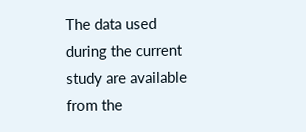The data used during the current study are available from the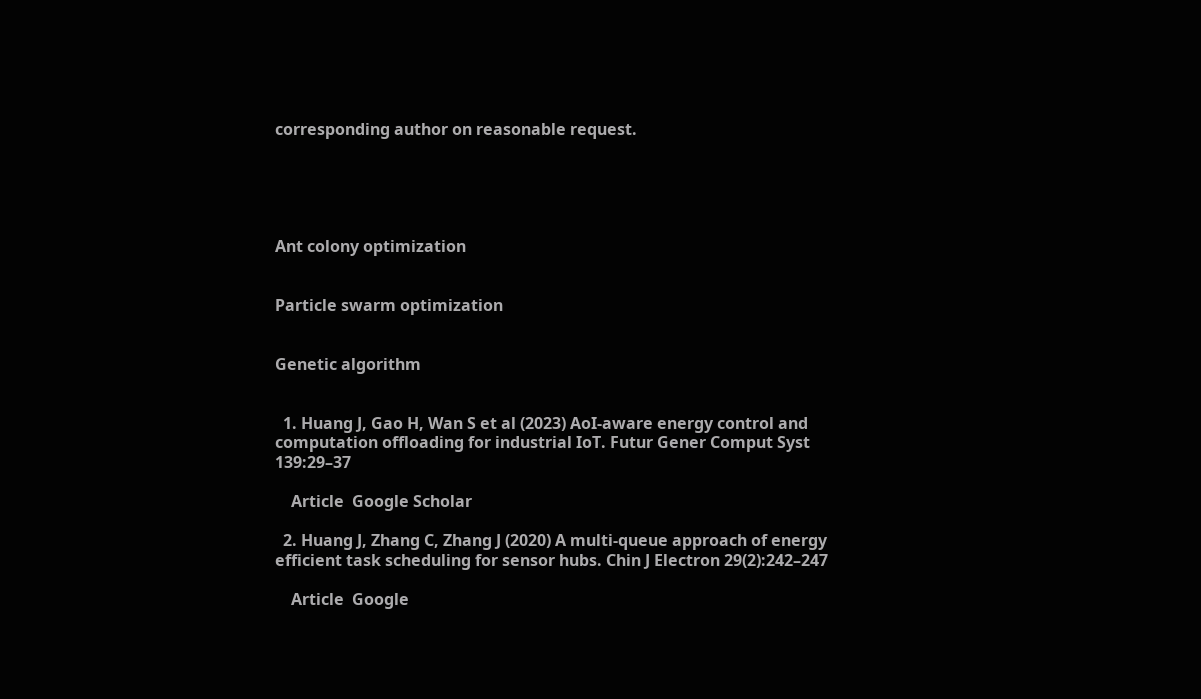corresponding author on reasonable request.





Ant colony optimization


Particle swarm optimization


Genetic algorithm


  1. Huang J, Gao H, Wan S et al (2023) AoI-aware energy control and computation offloading for industrial IoT. Futur Gener Comput Syst 139:29–37

    Article  Google Scholar

  2. Huang J, Zhang C, Zhang J (2020) A multi-queue approach of energy efficient task scheduling for sensor hubs. Chin J Electron 29(2):242–247

    Article  Google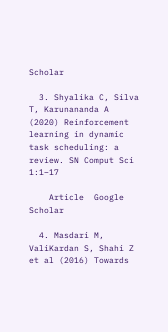Scholar

  3. Shyalika C, Silva T, Karunananda A (2020) Reinforcement learning in dynamic task scheduling: a review. SN Comput Sci 1:1–17

    Article  Google Scholar

  4. Masdari M, ValiKardan S, Shahi Z et al (2016) Towards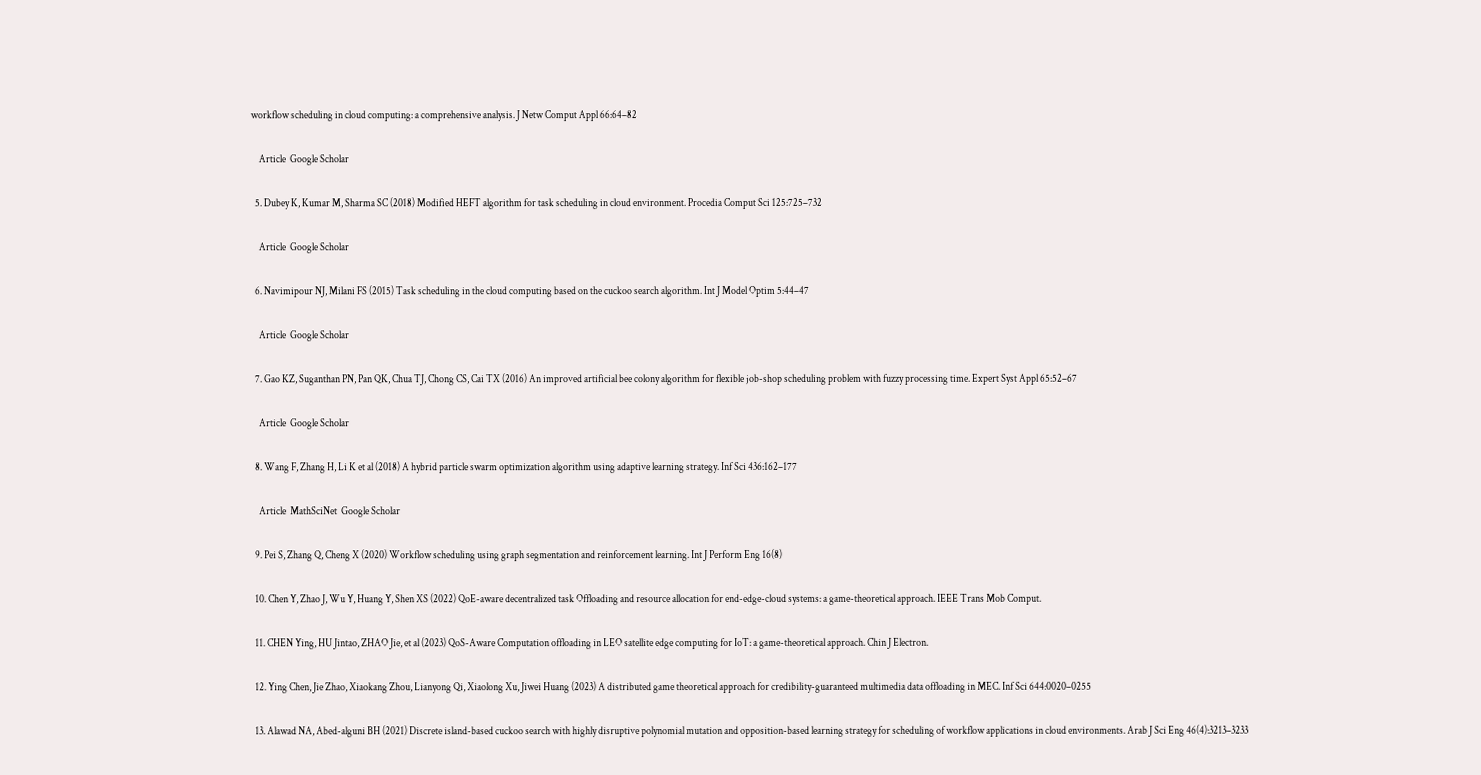workflow scheduling in cloud computing: a comprehensive analysis. J Netw Comput Appl 66:64–82

    Article  Google Scholar

  5. Dubey K, Kumar M, Sharma SC (2018) Modified HEFT algorithm for task scheduling in cloud environment. Procedia Comput Sci 125:725–732

    Article  Google Scholar

  6. Navimipour NJ, Milani FS (2015) Task scheduling in the cloud computing based on the cuckoo search algorithm. Int J Model Optim 5:44–47

    Article  Google Scholar

  7. Gao KZ, Suganthan PN, Pan QK, Chua TJ, Chong CS, Cai TX (2016) An improved artificial bee colony algorithm for flexible job-shop scheduling problem with fuzzy processing time. Expert Syst Appl 65:52–67

    Article  Google Scholar

  8. Wang F, Zhang H, Li K et al (2018) A hybrid particle swarm optimization algorithm using adaptive learning strategy. Inf Sci 436:162–177

    Article  MathSciNet  Google Scholar

  9. Pei S, Zhang Q, Cheng X (2020) Workflow scheduling using graph segmentation and reinforcement learning. Int J Perform Eng 16(8)

  10. Chen Y, Zhao J, Wu Y, Huang Y, Shen XS (2022) QoE-aware decentralized task Offloading and resource allocation for end-edge-cloud systems: a game-theoretical approach. IEEE Trans Mob Comput.

  11. CHEN Ying, HU Jintao, ZHAO Jie, et al (2023) QoS-Aware Computation offloading in LEO satellite edge computing for IoT: a game-theoretical approach. Chin J Electron.

  12. Ying Chen, Jie Zhao, Xiaokang Zhou, Lianyong Qi, Xiaolong Xu, Jiwei Huang (2023) A distributed game theoretical approach for credibility-guaranteed multimedia data offloading in MEC. Inf Sci 644:0020–0255

  13. Alawad NA, Abed-alguni BH (2021) Discrete island-based cuckoo search with highly disruptive polynomial mutation and opposition-based learning strategy for scheduling of workflow applications in cloud environments. Arab J Sci Eng 46(4):3213–3233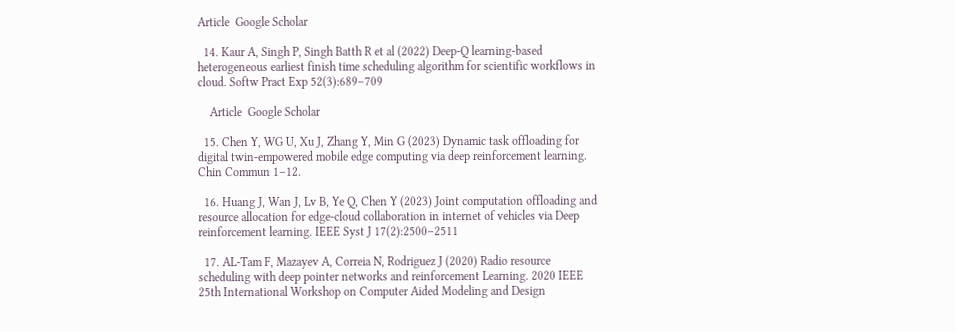Article  Google Scholar

  14. Kaur A, Singh P, Singh Batth R et al (2022) Deep-Q learning-based heterogeneous earliest finish time scheduling algorithm for scientific workflows in cloud. Softw Pract Exp 52(3):689–709

    Article  Google Scholar

  15. Chen Y, WG U, Xu J, Zhang Y, Min G (2023) Dynamic task offloading for digital twin-empowered mobile edge computing via deep reinforcement learning. Chin Commun 1–12.

  16. Huang J, Wan J, Lv B, Ye Q, Chen Y (2023) Joint computation offloading and resource allocation for edge-cloud collaboration in internet of vehicles via Deep reinforcement learning. IEEE Syst J 17(2):2500–2511

  17. AL-Tam F, Mazayev A, Correia N, Rodriguez J (2020) Radio resource scheduling with deep pointer networks and reinforcement Learning. 2020 IEEE 25th International Workshop on Computer Aided Modeling and Design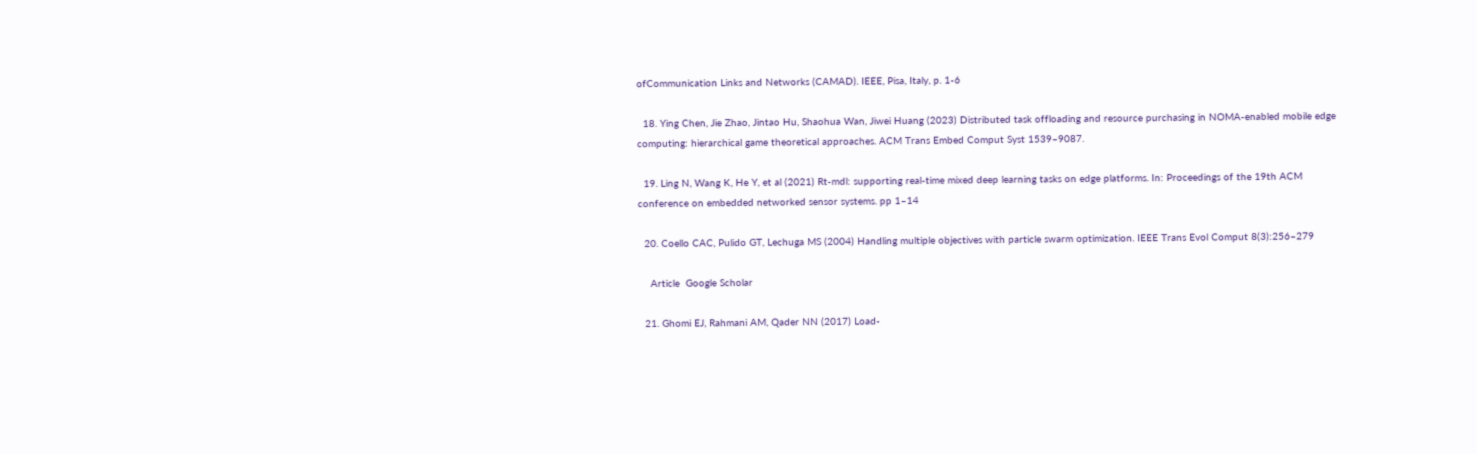ofCommunication Links and Networks (CAMAD). IEEE, Pisa, Italy, p. 1-6

  18. Ying Chen, Jie Zhao, Jintao Hu, Shaohua Wan, Jiwei Huang (2023) Distributed task offloading and resource purchasing in NOMA-enabled mobile edge computing: hierarchical game theoretical approaches. ACM Trans Embed Comput Syst 1539–9087.

  19. Ling N, Wang K, He Y, et al (2021) Rt-mdl: supporting real-time mixed deep learning tasks on edge platforms. In: Proceedings of the 19th ACM conference on embedded networked sensor systems. pp 1–14

  20. Coello CAC, Pulido GT, Lechuga MS (2004) Handling multiple objectives with particle swarm optimization. IEEE Trans Evol Comput 8(3):256–279

    Article  Google Scholar

  21. Ghomi EJ, Rahmani AM, Qader NN (2017) Load-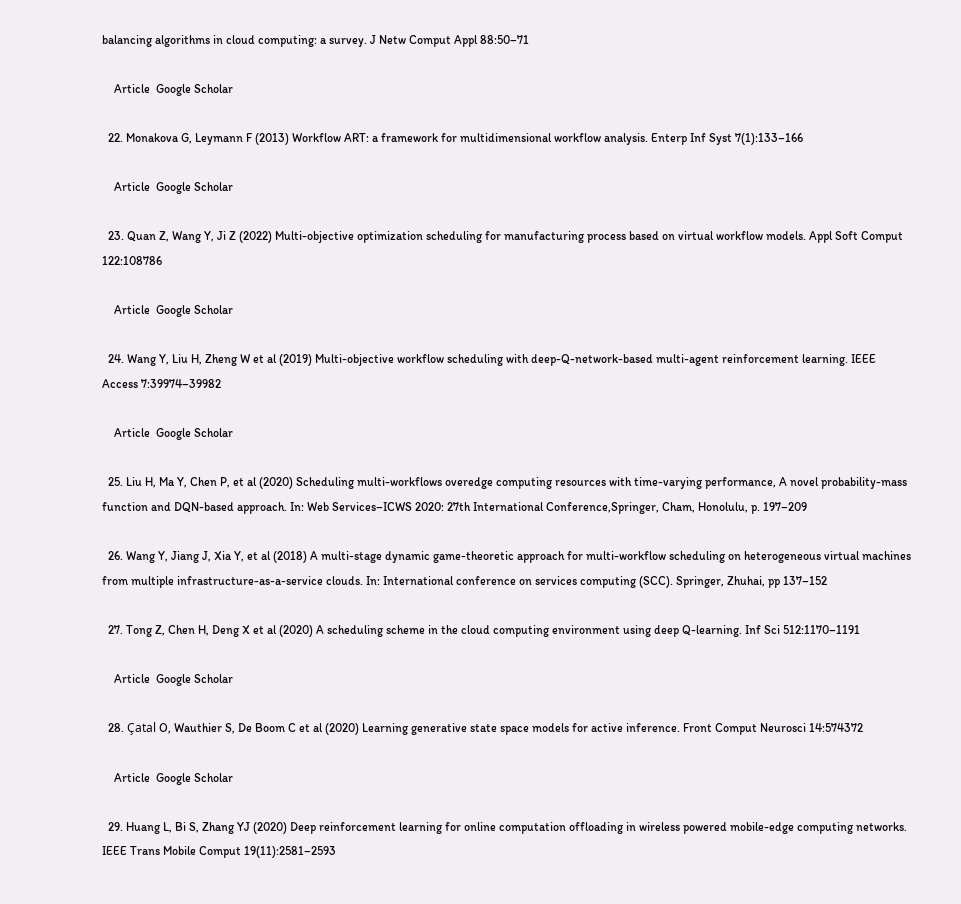balancing algorithms in cloud computing: a survey. J Netw Comput Appl 88:50–71

    Article  Google Scholar

  22. Monakova G, Leymann F (2013) Workflow ART: a framework for multidimensional workflow analysis. Enterp Inf Syst 7(1):133–166

    Article  Google Scholar

  23. Quan Z, Wang Y, Ji Z (2022) Multi-objective optimization scheduling for manufacturing process based on virtual workflow models. Appl Soft Comput 122:108786

    Article  Google Scholar

  24. Wang Y, Liu H, Zheng W et al (2019) Multi-objective workflow scheduling with deep-Q-network-based multi-agent reinforcement learning. IEEE Access 7:39974–39982

    Article  Google Scholar

  25. Liu H, Ma Y, Chen P, et al (2020) Scheduling multi-workflows overedge computing resources with time-varying performance, A novel probability-mass function and DQN-based approach. In: Web Services–ICWS 2020: 27th International Conference,Springer, Cham, Honolulu, p. 197–209

  26. Wang Y, Jiang J, Xia Y, et al (2018) A multi-stage dynamic game-theoretic approach for multi-workflow scheduling on heterogeneous virtual machines from multiple infrastructure-as-a-service clouds. In: International conference on services computing (SCC). Springer, Zhuhai, pp 137–152

  27. Tong Z, Chen H, Deng X et al (2020) A scheduling scheme in the cloud computing environment using deep Q-learning. Inf Sci 512:1170–1191

    Article  Google Scholar

  28. Çatal O, Wauthier S, De Boom C et al (2020) Learning generative state space models for active inference. Front Comput Neurosci 14:574372

    Article  Google Scholar

  29. Huang L, Bi S, Zhang YJ (2020) Deep reinforcement learning for online computation offloading in wireless powered mobile-edge computing networks. IEEE Trans Mobile Comput 19(11):2581–2593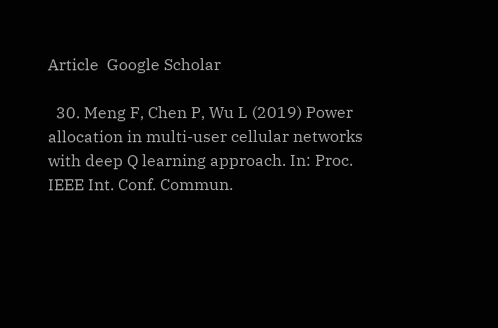Article  Google Scholar

  30. Meng F, Chen P, Wu L (2019) Power allocation in multi-user cellular networks with deep Q learning approach. In: Proc. IEEE Int. Conf. Commun.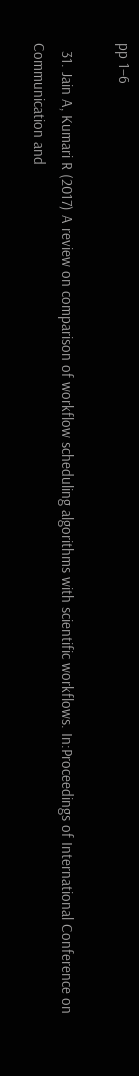pp 1–6

  31. Jain A, Kumari R (2017) A review on comparison of workflow scheduling algorithms with scientific workflows. In:Proceedings of International Conference on Communication and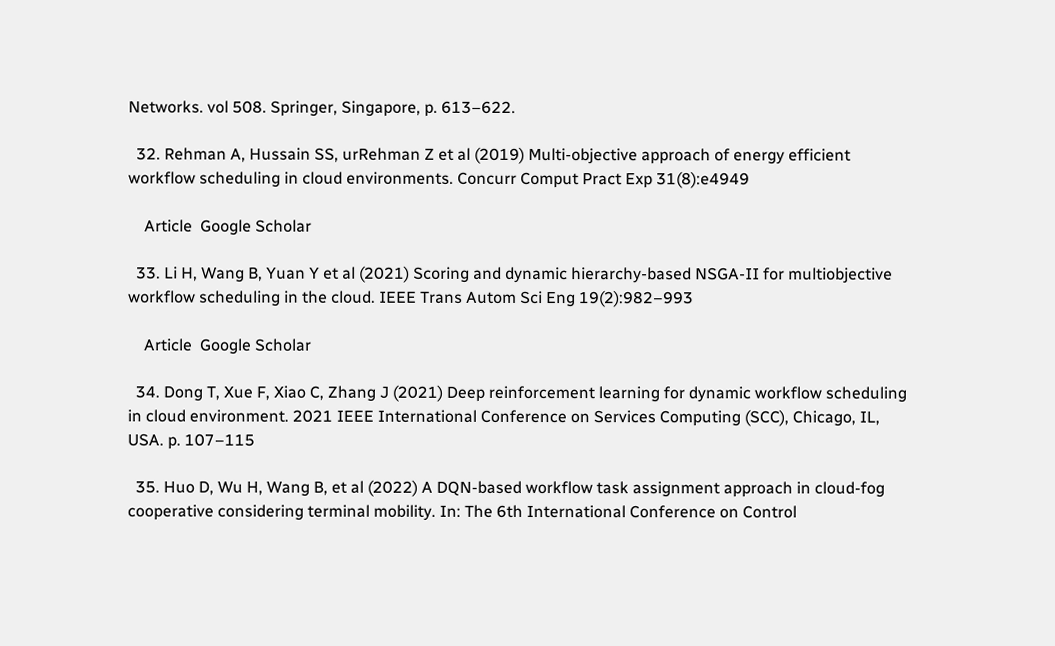Networks. vol 508. Springer, Singapore, p. 613–622.

  32. Rehman A, Hussain SS, urRehman Z et al (2019) Multi-objective approach of energy efficient workflow scheduling in cloud environments. Concurr Comput Pract Exp 31(8):e4949

    Article  Google Scholar

  33. Li H, Wang B, Yuan Y et al (2021) Scoring and dynamic hierarchy-based NSGA-II for multiobjective workflow scheduling in the cloud. IEEE Trans Autom Sci Eng 19(2):982–993

    Article  Google Scholar

  34. Dong T, Xue F, Xiao C, Zhang J (2021) Deep reinforcement learning for dynamic workflow scheduling in cloud environment. 2021 IEEE International Conference on Services Computing (SCC), Chicago, IL, USA. p. 107–115

  35. Huo D, Wu H, Wang B, et al (2022) A DQN-based workflow task assignment approach in cloud-fog cooperative considering terminal mobility. In: The 6th International Conference on Control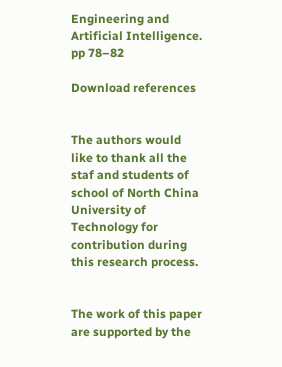Engineering and Artificial Intelligence. pp 78–82

Download references


The authors would like to thank all the staf and students of school of North China University of Technology for contribution during this research process.


The work of this paper are supported by the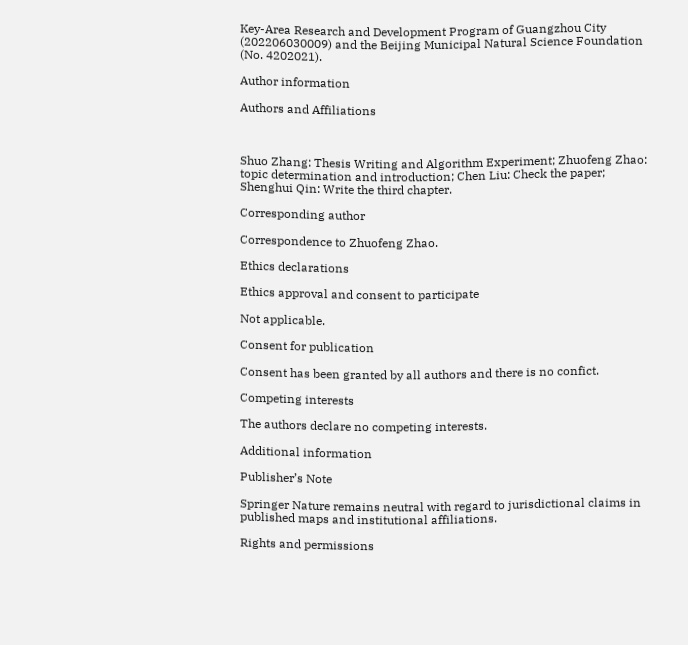Key-Area Research and Development Program of Guangzhou City (202206030009) and the Beijing Municipal Natural Science Foundation (No. 4202021).

Author information

Authors and Affiliations



Shuo Zhang: Thesis Writing and Algorithm Experiment; Zhuofeng Zhao: topic determination and introduction; Chen Liu: Check the paper; Shenghui Qin: Write the third chapter.

Corresponding author

Correspondence to Zhuofeng Zhao.

Ethics declarations

Ethics approval and consent to participate

Not applicable.

Consent for publication

Consent has been granted by all authors and there is no confict.

Competing interests

The authors declare no competing interests.

Additional information

Publisher’s Note

Springer Nature remains neutral with regard to jurisdictional claims in published maps and institutional affiliations.

Rights and permissions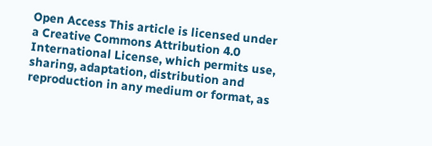Open Access This article is licensed under a Creative Commons Attribution 4.0 International License, which permits use, sharing, adaptation, distribution and reproduction in any medium or format, as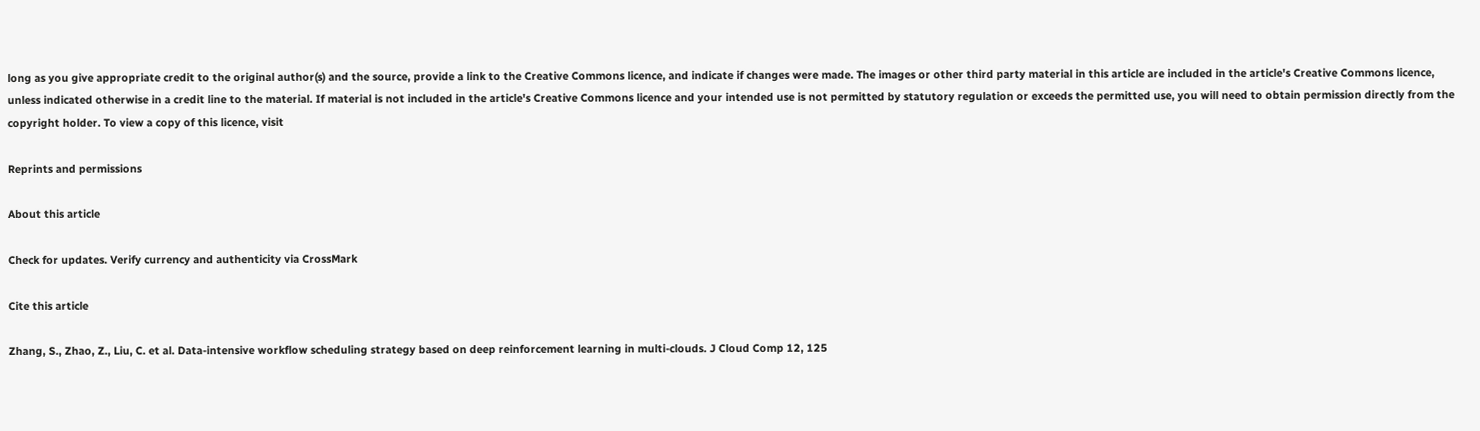long as you give appropriate credit to the original author(s) and the source, provide a link to the Creative Commons licence, and indicate if changes were made. The images or other third party material in this article are included in the article's Creative Commons licence, unless indicated otherwise in a credit line to the material. If material is not included in the article's Creative Commons licence and your intended use is not permitted by statutory regulation or exceeds the permitted use, you will need to obtain permission directly from the copyright holder. To view a copy of this licence, visit

Reprints and permissions

About this article

Check for updates. Verify currency and authenticity via CrossMark

Cite this article

Zhang, S., Zhao, Z., Liu, C. et al. Data-intensive workflow scheduling strategy based on deep reinforcement learning in multi-clouds. J Cloud Comp 12, 125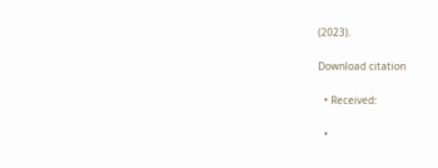(2023).

Download citation

  • Received:

  •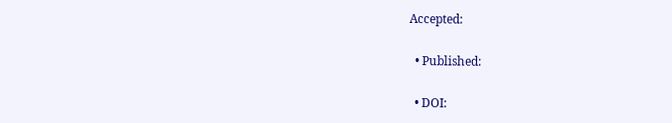Accepted:

  • Published:

  • DOI: